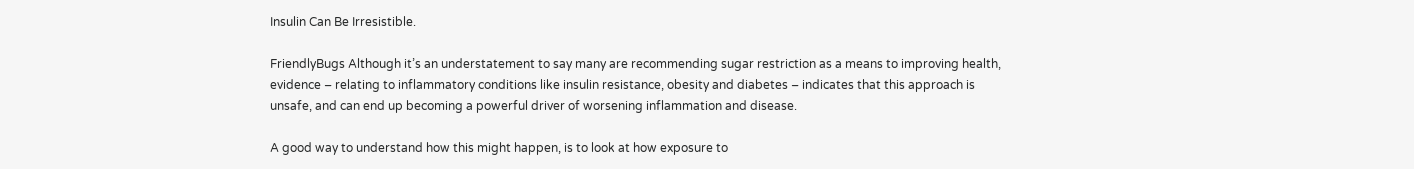Insulin Can Be Irresistible.

FriendlyBugs Although it’s an understatement to say many are recommending sugar restriction as a means to improving health, evidence – relating to inflammatory conditions like insulin resistance, obesity and diabetes – indicates that this approach is unsafe, and can end up becoming a powerful driver of worsening inflammation and disease.

A good way to understand how this might happen, is to look at how exposure to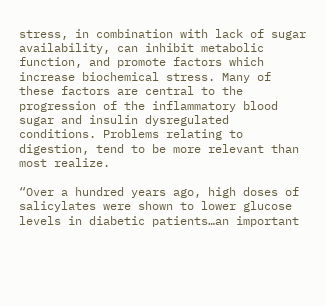stress, in combination with lack of sugar availability, can inhibit metabolic function, and promote factors which increase biochemical stress. Many of these factors are central to the progression of the inflammatory blood sugar and insulin dysregulated conditions. Problems relating to digestion, tend to be more relevant than most realize.

“Over a hundred years ago, high doses of salicylates were shown to lower glucose levels in diabetic patients…an important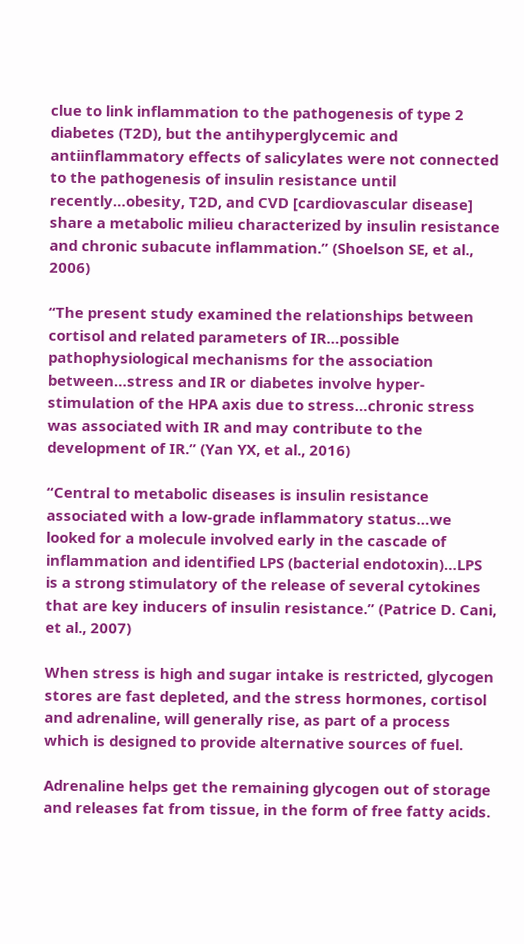clue to link inflammation to the pathogenesis of type 2 diabetes (T2D), but the antihyperglycemic and antiinflammatory effects of salicylates were not connected to the pathogenesis of insulin resistance until recently…obesity, T2D, and CVD [cardiovascular disease] share a metabolic milieu characterized by insulin resistance and chronic subacute inflammation.” (Shoelson SE, et al., 2006)

“The present study examined the relationships between cortisol and related parameters of IR…possible pathophysiological mechanisms for the association between…stress and IR or diabetes involve hyper-stimulation of the HPA axis due to stress…chronic stress was associated with IR and may contribute to the development of IR.” (Yan YX, et al., 2016)

“Central to metabolic diseases is insulin resistance associated with a low-grade inflammatory status…we looked for a molecule involved early in the cascade of inflammation and identified LPS (bacterial endotoxin)…LPS is a strong stimulatory of the release of several cytokines that are key inducers of insulin resistance.” (Patrice D. Cani, et al., 2007)

When stress is high and sugar intake is restricted, glycogen stores are fast depleted, and the stress hormones, cortisol and adrenaline, will generally rise, as part of a process which is designed to provide alternative sources of fuel.

Adrenaline helps get the remaining glycogen out of storage and releases fat from tissue, in the form of free fatty acids.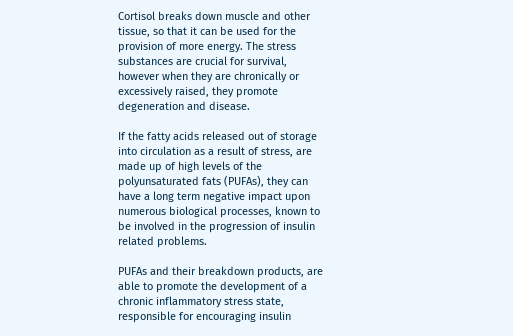Cortisol breaks down muscle and other tissue, so that it can be used for the provision of more energy. The stress substances are crucial for survival, however when they are chronically or excessively raised, they promote degeneration and disease.

If the fatty acids released out of storage into circulation as a result of stress, are made up of high levels of the polyunsaturated fats (PUFAs), they can have a long term negative impact upon numerous biological processes, known to be involved in the progression of insulin related problems.

PUFAs and their breakdown products, are able to promote the development of a chronic inflammatory stress state, responsible for encouraging insulin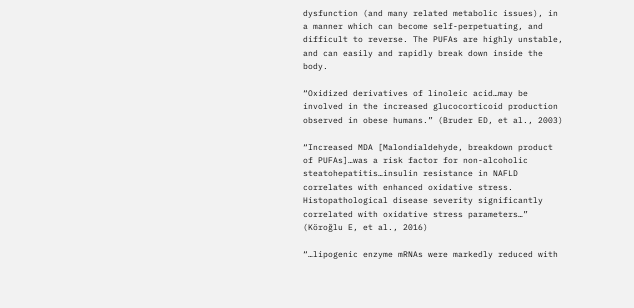dysfunction (and many related metabolic issues), in a manner which can become self-perpetuating, and difficult to reverse. The PUFAs are highly unstable, and can easily and rapidly break down inside the body.

“Oxidized derivatives of linoleic acid…may be involved in the increased glucocorticoid production observed in obese humans.” (Bruder ED, et al., 2003)

“Increased MDA [Malondialdehyde, breakdown product of PUFAs]…was a risk factor for non-alcoholic steatohepatitis…insulin resistance in NAFLD correlates with enhanced oxidative stress. Histopathological disease severity significantly correlated with oxidative stress parameters…” (Köroğlu E, et al., 2016)

“…lipogenic enzyme mRNAs were markedly reduced with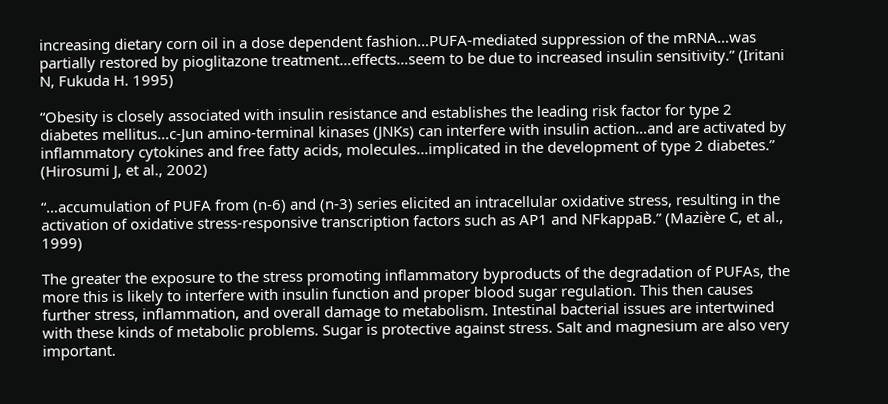increasing dietary corn oil in a dose dependent fashion…PUFA-mediated suppression of the mRNA…was partially restored by pioglitazone treatment…effects…seem to be due to increased insulin sensitivity.” (Iritani N, Fukuda H. 1995)

“Obesity is closely associated with insulin resistance and establishes the leading risk factor for type 2 diabetes mellitus…c-Jun amino-terminal kinases (JNKs) can interfere with insulin action…and are activated by inflammatory cytokines and free fatty acids, molecules…implicated in the development of type 2 diabetes.” (Hirosumi J, et al., 2002)

“…accumulation of PUFA from (n-6) and (n-3) series elicited an intracellular oxidative stress, resulting in the activation of oxidative stress-responsive transcription factors such as AP1 and NFkappaB.” (Mazière C, et al., 1999)

The greater the exposure to the stress promoting inflammatory byproducts of the degradation of PUFAs, the more this is likely to interfere with insulin function and proper blood sugar regulation. This then causes further stress, inflammation, and overall damage to metabolism. Intestinal bacterial issues are intertwined with these kinds of metabolic problems. Sugar is protective against stress. Salt and magnesium are also very important.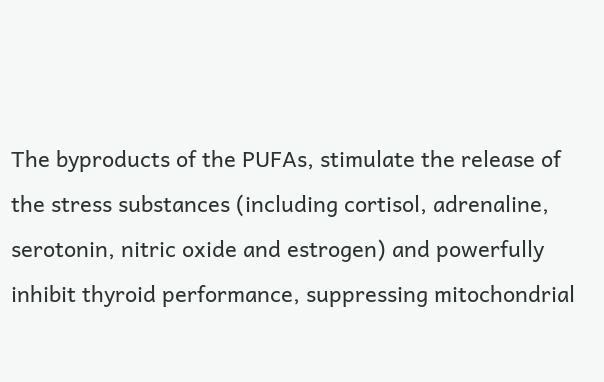The byproducts of the PUFAs, stimulate the release of the stress substances (including cortisol, adrenaline, serotonin, nitric oxide and estrogen) and powerfully inhibit thyroid performance, suppressing mitochondrial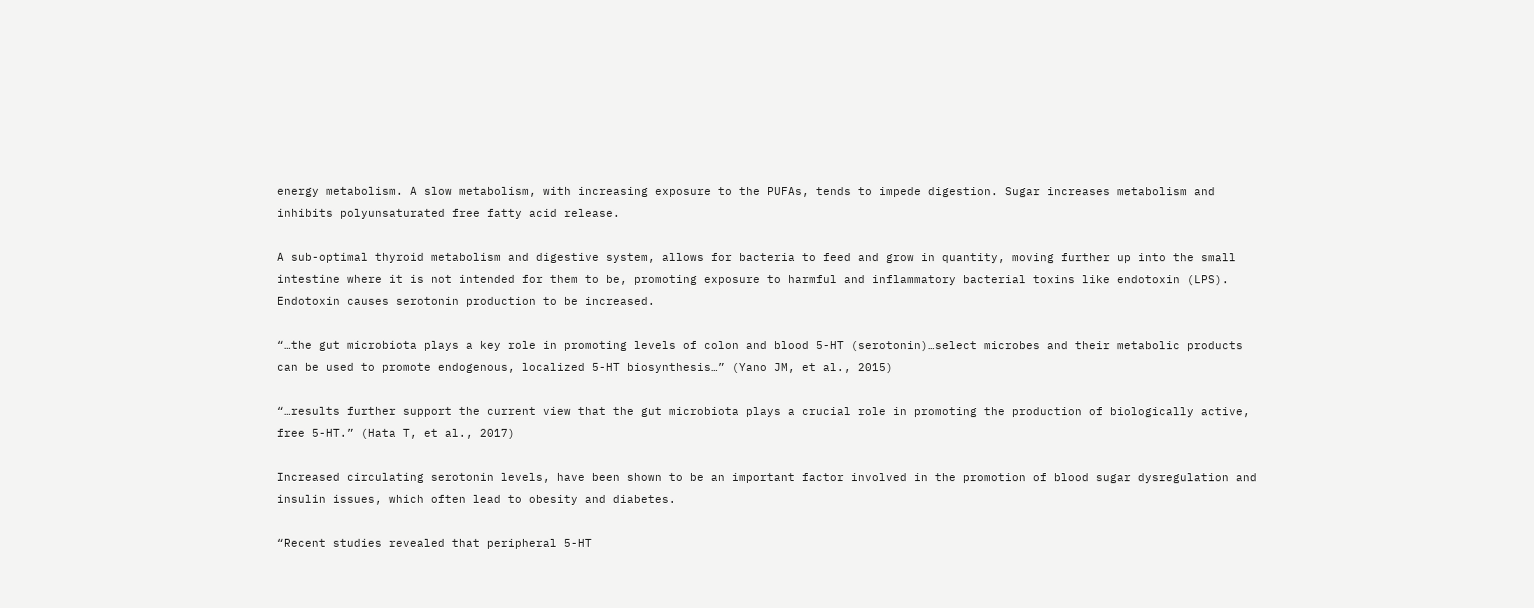energy metabolism. A slow metabolism, with increasing exposure to the PUFAs, tends to impede digestion. Sugar increases metabolism and inhibits polyunsaturated free fatty acid release.

A sub-optimal thyroid metabolism and digestive system, allows for bacteria to feed and grow in quantity, moving further up into the small intestine where it is not intended for them to be, promoting exposure to harmful and inflammatory bacterial toxins like endotoxin (LPS). Endotoxin causes serotonin production to be increased.

“…the gut microbiota plays a key role in promoting levels of colon and blood 5-HT (serotonin)…select microbes and their metabolic products can be used to promote endogenous, localized 5-HT biosynthesis…” (Yano JM, et al., 2015)

“…results further support the current view that the gut microbiota plays a crucial role in promoting the production of biologically active, free 5-HT.” (Hata T, et al., 2017)

Increased circulating serotonin levels, have been shown to be an important factor involved in the promotion of blood sugar dysregulation and insulin issues, which often lead to obesity and diabetes.

“Recent studies revealed that peripheral 5-HT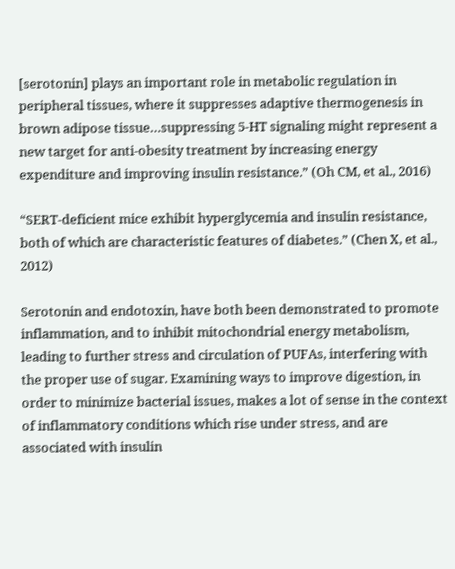[serotonin] plays an important role in metabolic regulation in peripheral tissues, where it suppresses adaptive thermogenesis in brown adipose tissue…suppressing 5-HT signaling might represent a new target for anti-obesity treatment by increasing energy expenditure and improving insulin resistance.” (Oh CM, et al., 2016)

“SERT-deficient mice exhibit hyperglycemia and insulin resistance, both of which are characteristic features of diabetes.” (Chen X, et al., 2012)

Serotonin and endotoxin, have both been demonstrated to promote inflammation, and to inhibit mitochondrial energy metabolism, leading to further stress and circulation of PUFAs, interfering with the proper use of sugar. Examining ways to improve digestion, in order to minimize bacterial issues, makes a lot of sense in the context of inflammatory conditions which rise under stress, and are associated with insulin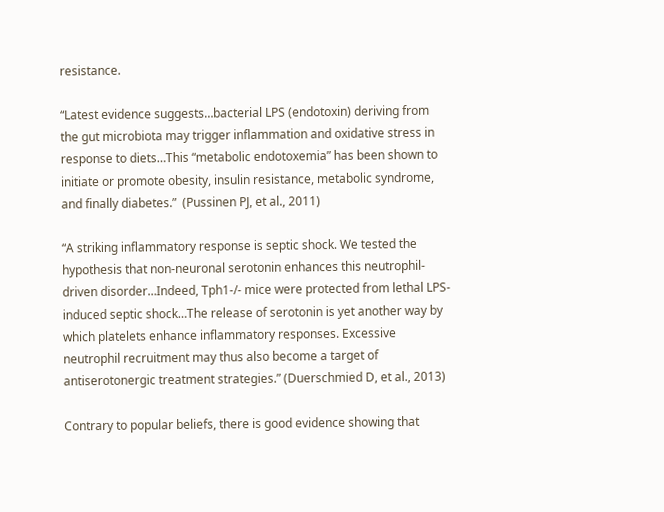resistance.

“Latest evidence suggests…bacterial LPS (endotoxin) deriving from the gut microbiota may trigger inflammation and oxidative stress in response to diets…This “metabolic endotoxemia” has been shown to initiate or promote obesity, insulin resistance, metabolic syndrome, and finally diabetes.”  (Pussinen PJ, et al., 2011)

“A striking inflammatory response is septic shock. We tested the hypothesis that non-neuronal serotonin enhances this neutrophil-driven disorder…Indeed, Tph1-/- mice were protected from lethal LPS-induced septic shock…The release of serotonin is yet another way by which platelets enhance inflammatory responses. Excessive neutrophil recruitment may thus also become a target of antiserotonergic treatment strategies.” (Duerschmied D, et al., 2013)

Contrary to popular beliefs, there is good evidence showing that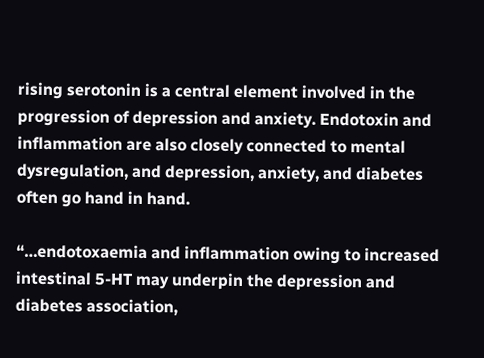rising serotonin is a central element involved in the progression of depression and anxiety. Endotoxin and inflammation are also closely connected to mental dysregulation, and depression, anxiety, and diabetes often go hand in hand.

“…endotoxaemia and inflammation owing to increased intestinal 5-HT may underpin the depression and diabetes association,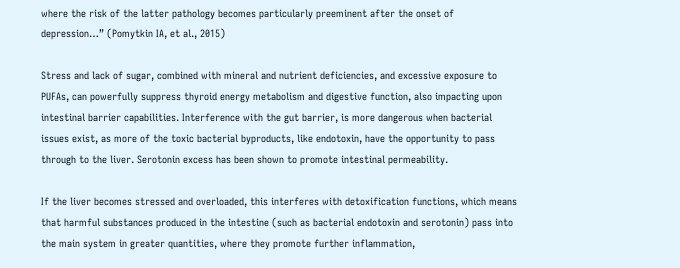where the risk of the latter pathology becomes particularly preeminent after the onset of depression…” (Pomytkin IA, et al., 2015)

Stress and lack of sugar, combined with mineral and nutrient deficiencies, and excessive exposure to PUFAs, can powerfully suppress thyroid energy metabolism and digestive function, also impacting upon intestinal barrier capabilities. Interference with the gut barrier, is more dangerous when bacterial issues exist, as more of the toxic bacterial byproducts, like endotoxin, have the opportunity to pass through to the liver. Serotonin excess has been shown to promote intestinal permeability.

If the liver becomes stressed and overloaded, this interferes with detoxification functions, which means that harmful substances produced in the intestine (such as bacterial endotoxin and serotonin) pass into the main system in greater quantities, where they promote further inflammation,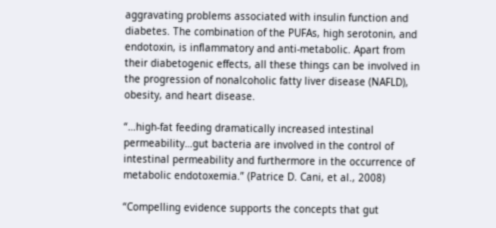aggravating problems associated with insulin function and diabetes. The combination of the PUFAs, high serotonin, and endotoxin, is inflammatory and anti-metabolic. Apart from their diabetogenic effects, all these things can be involved in the progression of nonalcoholic fatty liver disease (NAFLD), obesity, and heart disease.

“…high-fat feeding dramatically increased intestinal permeability…gut bacteria are involved in the control of intestinal permeability and furthermore in the occurrence of metabolic endotoxemia.” (Patrice D. Cani, et al., 2008)

“Compelling evidence supports the concepts that gut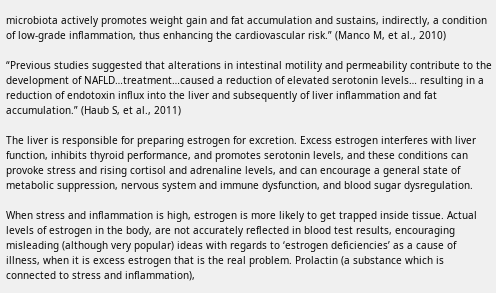microbiota actively promotes weight gain and fat accumulation and sustains, indirectly, a condition of low-grade inflammation, thus enhancing the cardiovascular risk.” (Manco M, et al., 2010)

“Previous studies suggested that alterations in intestinal motility and permeability contribute to the development of NAFLD…treatment…caused a reduction of elevated serotonin levels… resulting in a reduction of endotoxin influx into the liver and subsequently of liver inflammation and fat accumulation.” (Haub S, et al., 2011)

The liver is responsible for preparing estrogen for excretion. Excess estrogen interferes with liver function, inhibits thyroid performance, and promotes serotonin levels, and these conditions can provoke stress and rising cortisol and adrenaline levels, and can encourage a general state of metabolic suppression, nervous system and immune dysfunction, and blood sugar dysregulation.

When stress and inflammation is high, estrogen is more likely to get trapped inside tissue. Actual levels of estrogen in the body, are not accurately reflected in blood test results, encouraging misleading (although very popular) ideas with regards to ‘estrogen deficiencies’ as a cause of illness, when it is excess estrogen that is the real problem. Prolactin (a substance which is connected to stress and inflammation),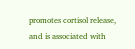promotes cortisol release, and is associated with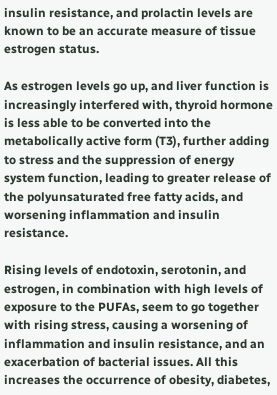insulin resistance, and prolactin levels are known to be an accurate measure of tissue estrogen status.

As estrogen levels go up, and liver function is increasingly interfered with, thyroid hormone is less able to be converted into the metabolically active form (T3), further adding to stress and the suppression of energy system function, leading to greater release of the polyunsaturated free fatty acids, and worsening inflammation and insulin resistance.

Rising levels of endotoxin, serotonin, and estrogen, in combination with high levels of exposure to the PUFAs, seem to go together with rising stress, causing a worsening of inflammation and insulin resistance, and an exacerbation of bacterial issues. All this increases the occurrence of obesity, diabetes,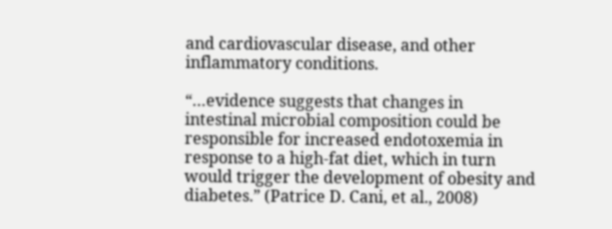and cardiovascular disease, and other inflammatory conditions.

“…evidence suggests that changes in intestinal microbial composition could be responsible for increased endotoxemia in response to a high-fat diet, which in turn would trigger the development of obesity and diabetes.” (Patrice D. Cani, et al., 2008)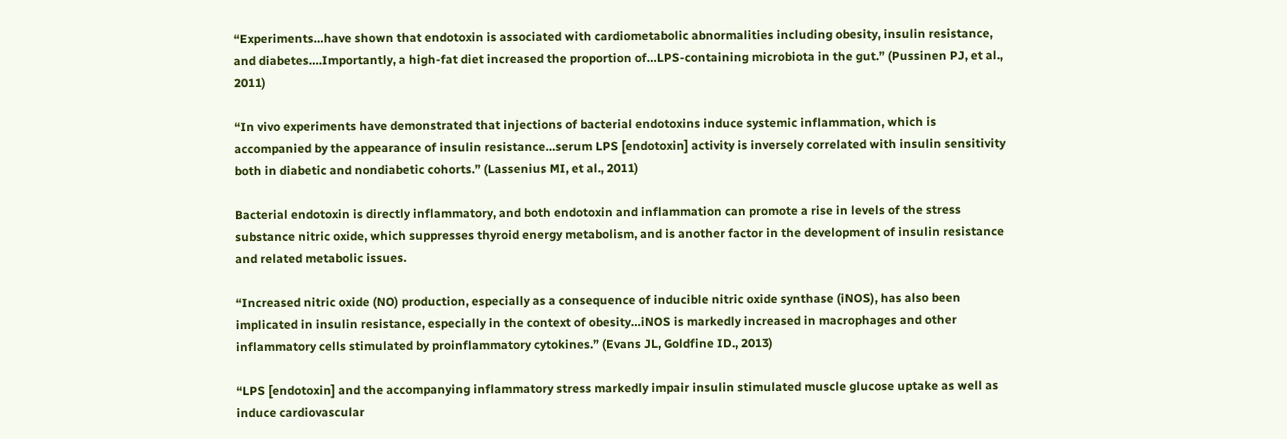“Experiments…have shown that endotoxin is associated with cardiometabolic abnormalities including obesity, insulin resistance, and diabetes….Importantly, a high-fat diet increased the proportion of…LPS-containing microbiota in the gut.” (Pussinen PJ, et al., 2011)

“In vivo experiments have demonstrated that injections of bacterial endotoxins induce systemic inflammation, which is accompanied by the appearance of insulin resistance…serum LPS [endotoxin] activity is inversely correlated with insulin sensitivity both in diabetic and nondiabetic cohorts.” (Lassenius MI, et al., 2011)

Bacterial endotoxin is directly inflammatory, and both endotoxin and inflammation can promote a rise in levels of the stress substance nitric oxide, which suppresses thyroid energy metabolism, and is another factor in the development of insulin resistance and related metabolic issues.

“Increased nitric oxide (NO) production, especially as a consequence of inducible nitric oxide synthase (iNOS), has also been implicated in insulin resistance, especially in the context of obesity…iNOS is markedly increased in macrophages and other inflammatory cells stimulated by proinflammatory cytokines.” (Evans JL, Goldfine ID., 2013)

“LPS [endotoxin] and the accompanying inflammatory stress markedly impair insulin stimulated muscle glucose uptake as well as induce cardiovascular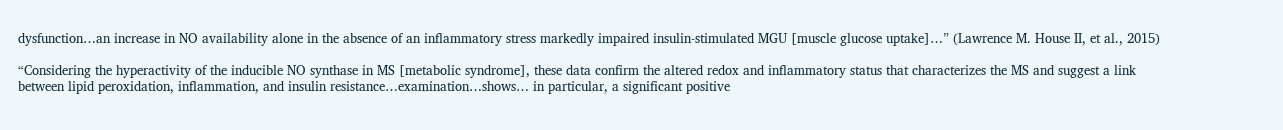dysfunction…an increase in NO availability alone in the absence of an inflammatory stress markedly impaired insulin-stimulated MGU [muscle glucose uptake]…” (Lawrence M. House II, et al., 2015)

“Considering the hyperactivity of the inducible NO synthase in MS [metabolic syndrome], these data confirm the altered redox and inflammatory status that characterizes the MS and suggest a link between lipid peroxidation, inflammation, and insulin resistance…examination…shows… in particular, a significant positive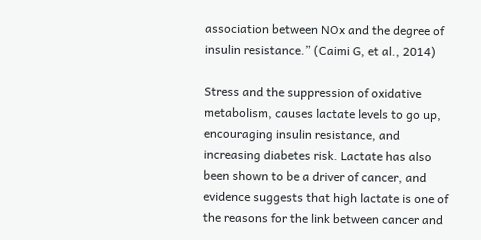association between NOx and the degree of insulin resistance.” (Caimi G, et al., 2014)

Stress and the suppression of oxidative metabolism, causes lactate levels to go up, encouraging insulin resistance, and increasing diabetes risk. Lactate has also been shown to be a driver of cancer, and evidence suggests that high lactate is one of the reasons for the link between cancer and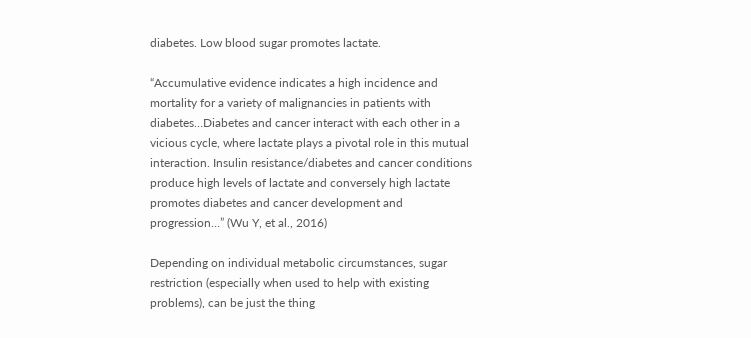diabetes. Low blood sugar promotes lactate.

“Accumulative evidence indicates a high incidence and mortality for a variety of malignancies in patients with diabetes…Diabetes and cancer interact with each other in a vicious cycle, where lactate plays a pivotal role in this mutual interaction. Insulin resistance/diabetes and cancer conditions produce high levels of lactate and conversely high lactate promotes diabetes and cancer development and progression…” (Wu Y, et al., 2016)

Depending on individual metabolic circumstances, sugar restriction (especially when used to help with existing problems), can be just the thing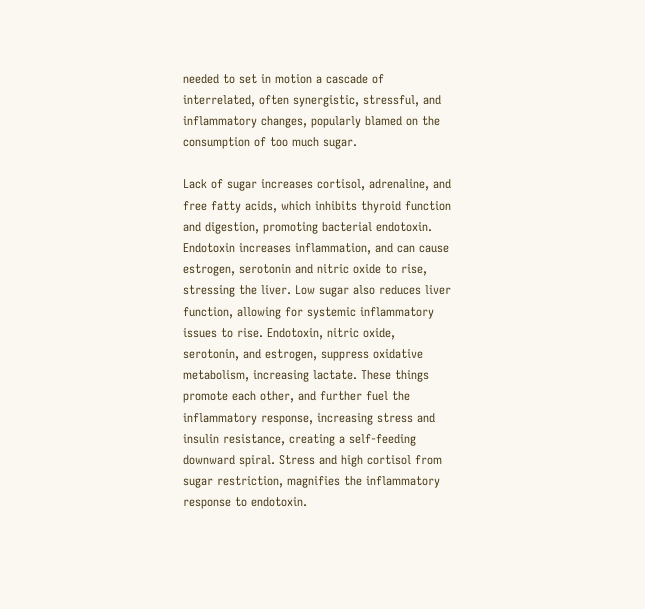needed to set in motion a cascade of interrelated, often synergistic, stressful, and inflammatory changes, popularly blamed on the consumption of too much sugar.

Lack of sugar increases cortisol, adrenaline, and free fatty acids, which inhibits thyroid function and digestion, promoting bacterial endotoxin. Endotoxin increases inflammation, and can cause estrogen, serotonin and nitric oxide to rise, stressing the liver. Low sugar also reduces liver function, allowing for systemic inflammatory issues to rise. Endotoxin, nitric oxide, serotonin, and estrogen, suppress oxidative metabolism, increasing lactate. These things promote each other, and further fuel the inflammatory response, increasing stress and insulin resistance, creating a self-feeding downward spiral. Stress and high cortisol from sugar restriction, magnifies the inflammatory response to endotoxin.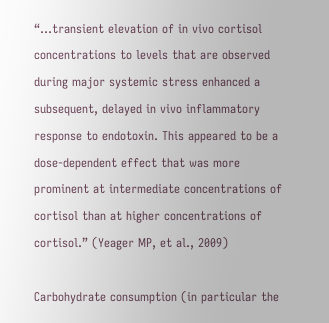“…transient elevation of in vivo cortisol concentrations to levels that are observed during major systemic stress enhanced a subsequent, delayed in vivo inflammatory response to endotoxin. This appeared to be a dose-dependent effect that was more prominent at intermediate concentrations of cortisol than at higher concentrations of cortisol.” (Yeager MP, et al., 2009)

Carbohydrate consumption (in particular the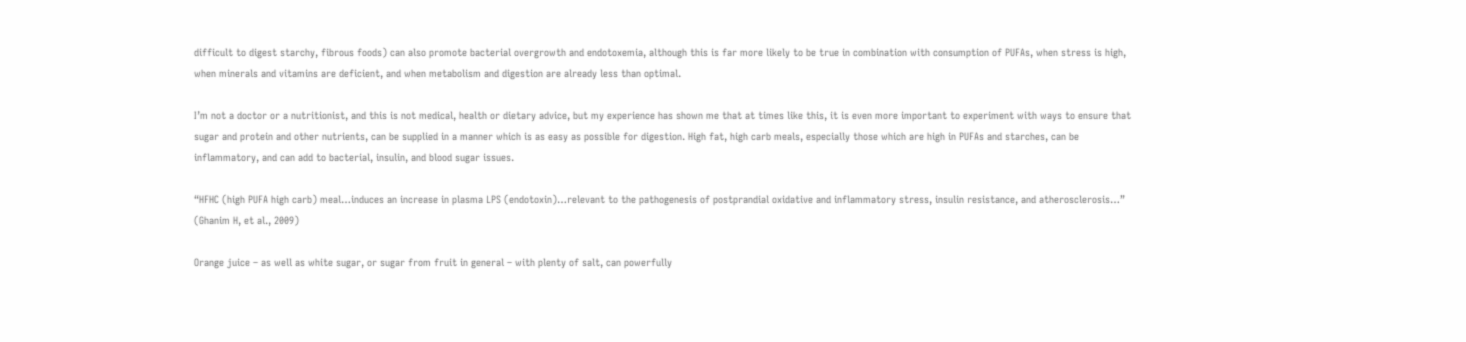difficult to digest starchy, fibrous foods) can also promote bacterial overgrowth and endotoxemia, although this is far more likely to be true in combination with consumption of PUFAs, when stress is high, when minerals and vitamins are deficient, and when metabolism and digestion are already less than optimal.

I’m not a doctor or a nutritionist, and this is not medical, health or dietary advice, but my experience has shown me that at times like this, it is even more important to experiment with ways to ensure that sugar and protein and other nutrients, can be supplied in a manner which is as easy as possible for digestion. High fat, high carb meals, especially those which are high in PUFAs and starches, can be inflammatory, and can add to bacterial, insulin, and blood sugar issues.

“HFHC (high PUFA high carb) meal…induces an increase in plasma LPS (endotoxin)…relevant to the pathogenesis of postprandial oxidative and inflammatory stress, insulin resistance, and atherosclerosis…” (Ghanim H, et al., 2009)

Orange juice – as well as white sugar, or sugar from fruit in general – with plenty of salt, can powerfully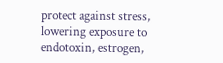protect against stress, lowering exposure to endotoxin, estrogen,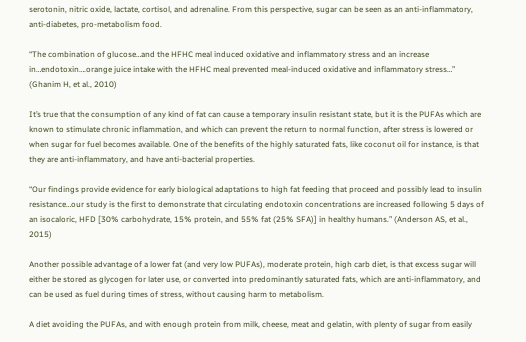serotonin, nitric oxide, lactate, cortisol, and adrenaline. From this perspective, sugar can be seen as an anti-inflammatory, anti-diabetes, pro-metabolism food.

“The combination of glucose…and the HFHC meal induced oxidative and inflammatory stress and an increase in…endotoxin….orange juice intake with the HFHC meal prevented meal-induced oxidative and inflammatory stress…” (Ghanim H, et al., 2010)

It’s true that the consumption of any kind of fat can cause a temporary insulin resistant state, but it is the PUFAs which are known to stimulate chronic inflammation, and which can prevent the return to normal function, after stress is lowered or when sugar for fuel becomes available. One of the benefits of the highly saturated fats, like coconut oil for instance, is that they are anti-inflammatory, and have anti-bacterial properties.

“Our findings provide evidence for early biological adaptations to high fat feeding that proceed and possibly lead to insulin resistance…our study is the first to demonstrate that circulating endotoxin concentrations are increased following 5 days of an isocaloric, HFD [30% carbohydrate, 15% protein, and 55% fat (25% SFA)] in healthy humans.” (Anderson AS, et al., 2015)

Another possible advantage of a lower fat (and very low PUFAs), moderate protein, high carb diet, is that excess sugar will either be stored as glycogen for later use, or converted into predominantly saturated fats, which are anti-inflammatory, and can be used as fuel during times of stress, without causing harm to metabolism.

A diet avoiding the PUFAs, and with enough protein from milk, cheese, meat and gelatin, with plenty of sugar from easily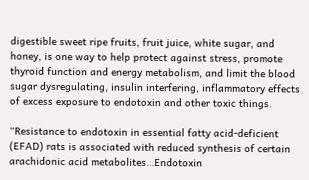digestible sweet ripe fruits, fruit juice, white sugar, and honey, is one way to help protect against stress, promote thyroid function and energy metabolism, and limit the blood sugar dysregulating, insulin interfering, inflammatory effects of excess exposure to endotoxin and other toxic things.

“Resistance to endotoxin in essential fatty acid-deficient (EFAD) rats is associated with reduced synthesis of certain arachidonic acid metabolites…Endotoxin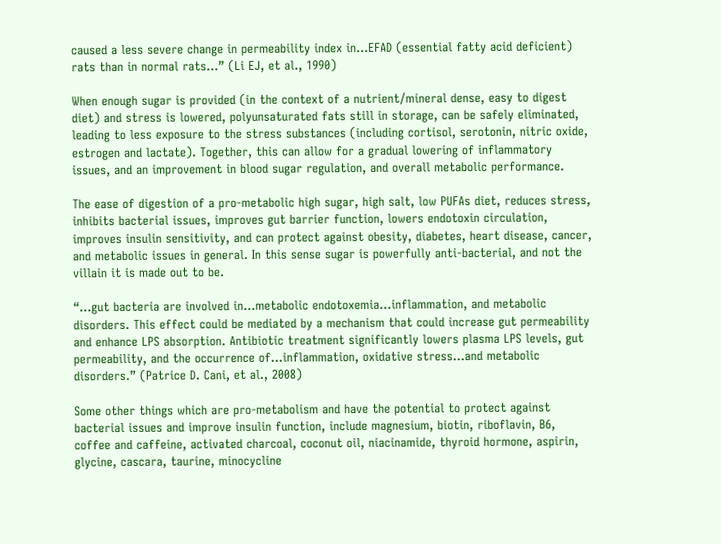caused a less severe change in permeability index in…EFAD (essential fatty acid deficient) rats than in normal rats…” (Li EJ, et al., 1990)

When enough sugar is provided (in the context of a nutrient/mineral dense, easy to digest diet) and stress is lowered, polyunsaturated fats still in storage, can be safely eliminated, leading to less exposure to the stress substances (including cortisol, serotonin, nitric oxide, estrogen and lactate). Together, this can allow for a gradual lowering of inflammatory issues, and an improvement in blood sugar regulation, and overall metabolic performance.

The ease of digestion of a pro-metabolic high sugar, high salt, low PUFAs diet, reduces stress, inhibits bacterial issues, improves gut barrier function, lowers endotoxin circulation, improves insulin sensitivity, and can protect against obesity, diabetes, heart disease, cancer, and metabolic issues in general. In this sense sugar is powerfully anti-bacterial, and not the villain it is made out to be.

“…gut bacteria are involved in…metabolic endotoxemia…inflammation, and metabolic disorders. This effect could be mediated by a mechanism that could increase gut permeability and enhance LPS absorption. Antibiotic treatment significantly lowers plasma LPS levels, gut permeability, and the occurrence of…inflammation, oxidative stress…and metabolic disorders.” (Patrice D. Cani, et al., 2008)

Some other things which are pro-metabolism and have the potential to protect against bacterial issues and improve insulin function, include magnesium, biotin, riboflavin, B6, coffee and caffeine, activated charcoal, coconut oil, niacinamide, thyroid hormone, aspirin, glycine, cascara, taurine, minocycline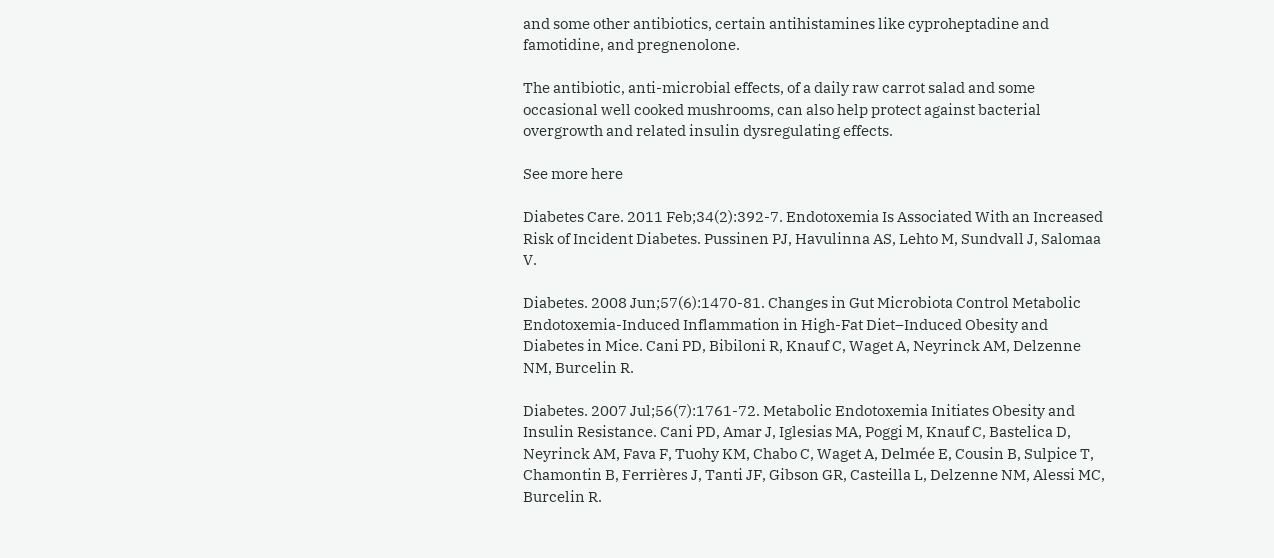and some other antibiotics, certain antihistamines like cyproheptadine and famotidine, and pregnenolone.

The antibiotic, anti-microbial effects, of a daily raw carrot salad and some occasional well cooked mushrooms, can also help protect against bacterial overgrowth and related insulin dysregulating effects.

See more here

Diabetes Care. 2011 Feb;34(2):392-7. Endotoxemia Is Associated With an Increased Risk of Incident Diabetes. Pussinen PJ, Havulinna AS, Lehto M, Sundvall J, Salomaa V.

Diabetes. 2008 Jun;57(6):1470-81. Changes in Gut Microbiota Control Metabolic Endotoxemia-Induced Inflammation in High-Fat Diet–Induced Obesity and Diabetes in Mice. Cani PD, Bibiloni R, Knauf C, Waget A, Neyrinck AM, Delzenne NM, Burcelin R.

Diabetes. 2007 Jul;56(7):1761-72. Metabolic Endotoxemia Initiates Obesity and Insulin Resistance. Cani PD, Amar J, Iglesias MA, Poggi M, Knauf C, Bastelica D, Neyrinck AM, Fava F, Tuohy KM, Chabo C, Waget A, Delmée E, Cousin B, Sulpice T, Chamontin B, Ferrières J, Tanti JF, Gibson GR, Casteilla L, Delzenne NM, Alessi MC, Burcelin R.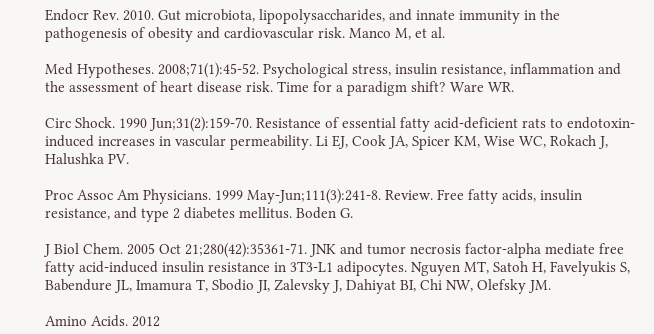Endocr Rev. 2010. Gut microbiota, lipopolysaccharides, and innate immunity in the pathogenesis of obesity and cardiovascular risk. Manco M, et al.

Med Hypotheses. 2008;71(1):45-52. Psychological stress, insulin resistance, inflammation and the assessment of heart disease risk. Time for a paradigm shift? Ware WR.

Circ Shock. 1990 Jun;31(2):159-70. Resistance of essential fatty acid-deficient rats to endotoxin-induced increases in vascular permeability. Li EJ, Cook JA, Spicer KM, Wise WC, Rokach J, Halushka PV.

Proc Assoc Am Physicians. 1999 May-Jun;111(3):241-8. Review. Free fatty acids, insulin resistance, and type 2 diabetes mellitus. Boden G.

J Biol Chem. 2005 Oct 21;280(42):35361-71. JNK and tumor necrosis factor-alpha mediate free fatty acid-induced insulin resistance in 3T3-L1 adipocytes. Nguyen MT, Satoh H, Favelyukis S, Babendure JL, Imamura T, Sbodio JI, Zalevsky J, Dahiyat BI, Chi NW, Olefsky JM.

Amino Acids. 2012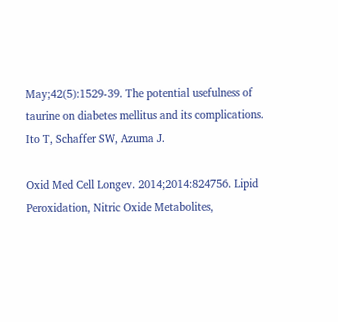May;42(5):1529-39. The potential usefulness of taurine on diabetes mellitus and its complications. Ito T, Schaffer SW, Azuma J.

Oxid Med Cell Longev. 2014;2014:824756. Lipid Peroxidation, Nitric Oxide Metabolites,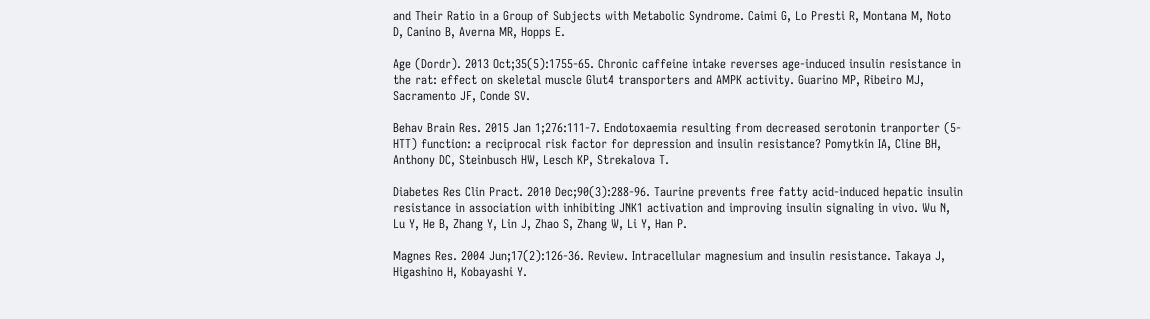and Their Ratio in a Group of Subjects with Metabolic Syndrome. Caimi G, Lo Presti R, Montana M, Noto D, Canino B, Averna MR, Hopps E.

Age (Dordr). 2013 Oct;35(5):1755-65. Chronic caffeine intake reverses age-induced insulin resistance in the rat: effect on skeletal muscle Glut4 transporters and AMPK activity. Guarino MP, Ribeiro MJ, Sacramento JF, Conde SV.

Behav Brain Res. 2015 Jan 1;276:111-7. Endotoxaemia resulting from decreased serotonin tranporter (5-HTT) function: a reciprocal risk factor for depression and insulin resistance? Pomytkin IA, Cline BH, Anthony DC, Steinbusch HW, Lesch KP, Strekalova T.

Diabetes Res Clin Pract. 2010 Dec;90(3):288-96. Taurine prevents free fatty acid-induced hepatic insulin resistance in association with inhibiting JNK1 activation and improving insulin signaling in vivo. Wu N, Lu Y, He B, Zhang Y, Lin J, Zhao S, Zhang W, Li Y, Han P.

Magnes Res. 2004 Jun;17(2):126-36. Review. Intracellular magnesium and insulin resistance. Takaya J, Higashino H, Kobayashi Y.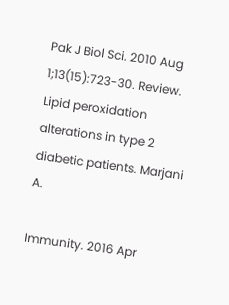Pak J Biol Sci. 2010 Aug 1;13(15):723-30. Review. Lipid peroxidation alterations in type 2 diabetic patients. Marjani A.

Immunity. 2016 Apr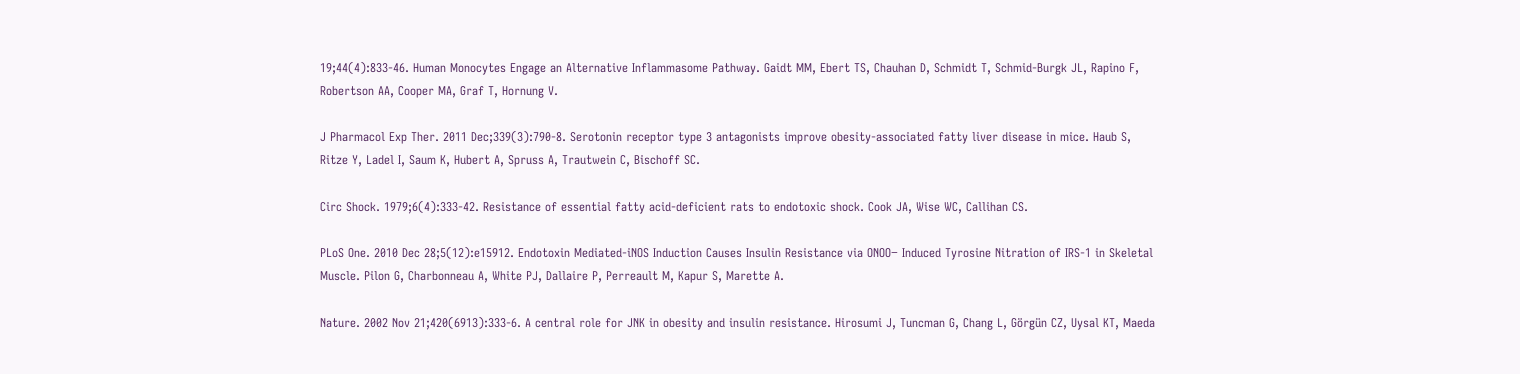19;44(4):833-46. Human Monocytes Engage an Alternative Inflammasome Pathway. Gaidt MM, Ebert TS, Chauhan D, Schmidt T, Schmid-Burgk JL, Rapino F, Robertson AA, Cooper MA, Graf T, Hornung V.

J Pharmacol Exp Ther. 2011 Dec;339(3):790-8. Serotonin receptor type 3 antagonists improve obesity-associated fatty liver disease in mice. Haub S, Ritze Y, Ladel I, Saum K, Hubert A, Spruss A, Trautwein C, Bischoff SC.

Circ Shock. 1979;6(4):333-42. Resistance of essential fatty acid-deficient rats to endotoxic shock. Cook JA, Wise WC, Callihan CS.

PLoS One. 2010 Dec 28;5(12):e15912. Endotoxin Mediated-iNOS Induction Causes Insulin Resistance via ONOO− Induced Tyrosine Nitration of IRS-1 in Skeletal Muscle. Pilon G, Charbonneau A, White PJ, Dallaire P, Perreault M, Kapur S, Marette A.

Nature. 2002 Nov 21;420(6913):333-6. A central role for JNK in obesity and insulin resistance. Hirosumi J, Tuncman G, Chang L, Görgün CZ, Uysal KT, Maeda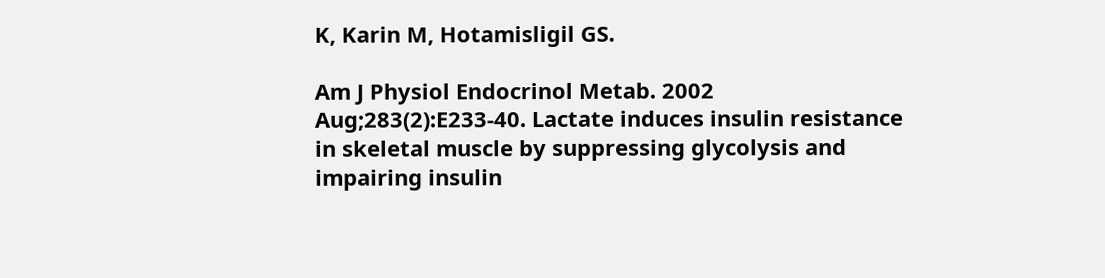K, Karin M, Hotamisligil GS.

Am J Physiol Endocrinol Metab. 2002 Aug;283(2):E233-40. Lactate induces insulin resistance in skeletal muscle by suppressing glycolysis and impairing insulin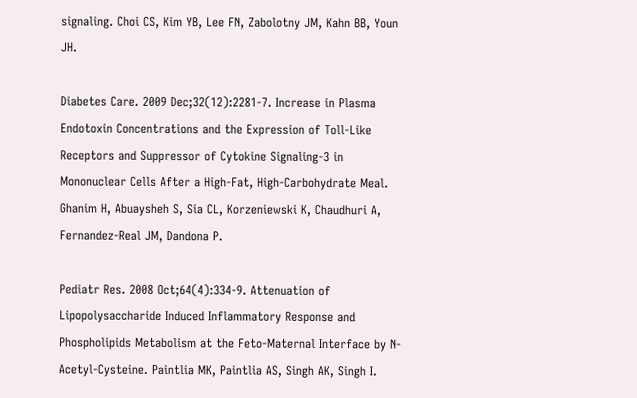signaling. Choi CS, Kim YB, Lee FN, Zabolotny JM, Kahn BB, Youn JH.

Diabetes Care. 2009 Dec;32(12):2281-7. Increase in Plasma Endotoxin Concentrations and the Expression of Toll-Like Receptors and Suppressor of Cytokine Signaling-3 in Mononuclear Cells After a High-Fat, High-Carbohydrate Meal. Ghanim H, Abuaysheh S, Sia CL, Korzeniewski K, Chaudhuri A, Fernandez-Real JM, Dandona P.

Pediatr Res. 2008 Oct;64(4):334-9. Attenuation of Lipopolysaccharide Induced Inflammatory Response and Phospholipids Metabolism at the Feto-Maternal Interface by N-Acetyl-Cysteine. Paintlia MK, Paintlia AS, Singh AK, Singh I.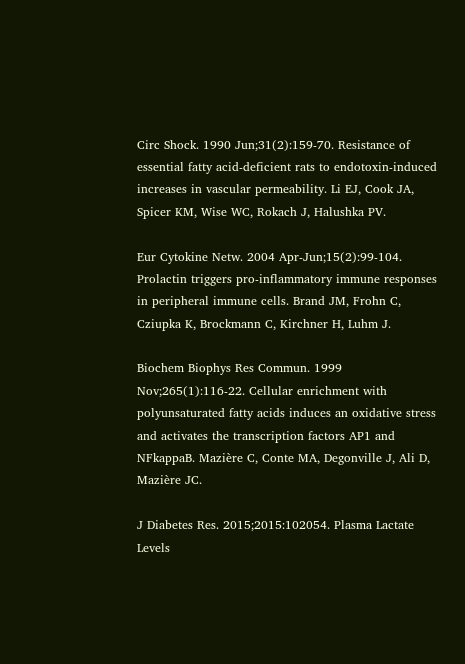Circ Shock. 1990 Jun;31(2):159-70. Resistance of essential fatty acid-deficient rats to endotoxin-induced increases in vascular permeability. Li EJ, Cook JA, Spicer KM, Wise WC, Rokach J, Halushka PV.

Eur Cytokine Netw. 2004 Apr-Jun;15(2):99-104. Prolactin triggers pro-inflammatory immune responses in peripheral immune cells. Brand JM, Frohn C, Cziupka K, Brockmann C, Kirchner H, Luhm J.

Biochem Biophys Res Commun. 1999 Nov;265(1):116-22. Cellular enrichment with polyunsaturated fatty acids induces an oxidative stress and activates the transcription factors AP1 and NFkappaB. Mazière C, Conte MA, Degonville J, Ali D, Mazière JC.

J Diabetes Res. 2015;2015:102054. Plasma Lactate Levels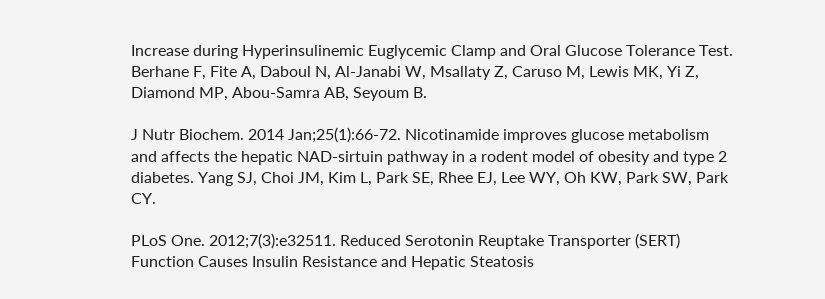Increase during Hyperinsulinemic Euglycemic Clamp and Oral Glucose Tolerance Test. Berhane F, Fite A, Daboul N, Al-Janabi W, Msallaty Z, Caruso M, Lewis MK, Yi Z, Diamond MP, Abou-Samra AB, Seyoum B.

J Nutr Biochem. 2014 Jan;25(1):66-72. Nicotinamide improves glucose metabolism and affects the hepatic NAD-sirtuin pathway in a rodent model of obesity and type 2 diabetes. Yang SJ, Choi JM, Kim L, Park SE, Rhee EJ, Lee WY, Oh KW, Park SW, Park CY.

PLoS One. 2012;7(3):e32511. Reduced Serotonin Reuptake Transporter (SERT) Function Causes Insulin Resistance and Hepatic Steatosis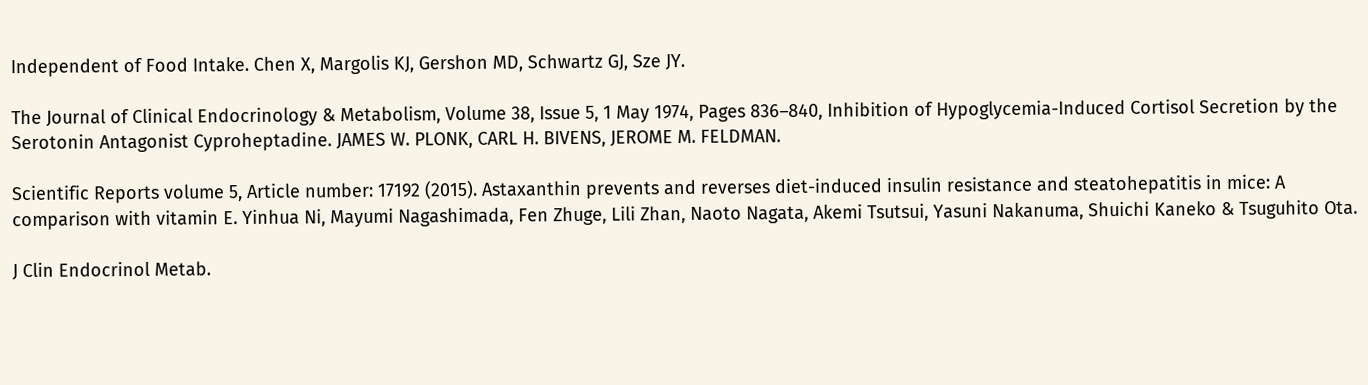Independent of Food Intake. Chen X, Margolis KJ, Gershon MD, Schwartz GJ, Sze JY.

The Journal of Clinical Endocrinology & Metabolism, Volume 38, Issue 5, 1 May 1974, Pages 836–840, Inhibition of Hypoglycemia-Induced Cortisol Secretion by the Serotonin Antagonist Cyproheptadine. JAMES W. PLONK, CARL H. BIVENS, JEROME M. FELDMAN.

Scientific Reports volume 5, Article number: 17192 (2015). Astaxanthin prevents and reverses diet-induced insulin resistance and steatohepatitis in mice: A comparison with vitamin E. Yinhua Ni, Mayumi Nagashimada, Fen Zhuge, Lili Zhan, Naoto Nagata, Akemi Tsutsui, Yasuni Nakanuma, Shuichi Kaneko & Tsuguhito Ota.

J Clin Endocrinol Metab.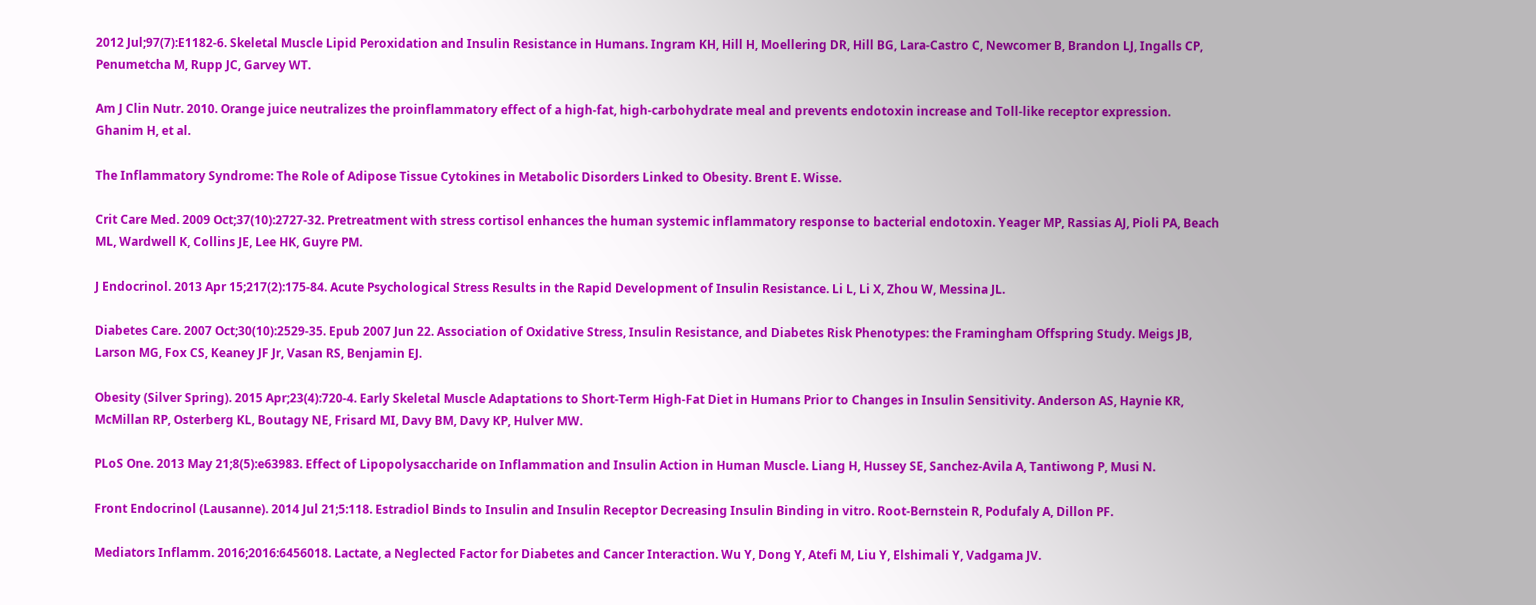2012 Jul;97(7):E1182-6. Skeletal Muscle Lipid Peroxidation and Insulin Resistance in Humans. Ingram KH, Hill H, Moellering DR, Hill BG, Lara-Castro C, Newcomer B, Brandon LJ, Ingalls CP, Penumetcha M, Rupp JC, Garvey WT.

Am J Clin Nutr. 2010. Orange juice neutralizes the proinflammatory effect of a high-fat, high-carbohydrate meal and prevents endotoxin increase and Toll-like receptor expression. Ghanim H, et al.

The Inflammatory Syndrome: The Role of Adipose Tissue Cytokines in Metabolic Disorders Linked to Obesity. Brent E. Wisse.

Crit Care Med. 2009 Oct;37(10):2727-32. Pretreatment with stress cortisol enhances the human systemic inflammatory response to bacterial endotoxin. Yeager MP, Rassias AJ, Pioli PA, Beach ML, Wardwell K, Collins JE, Lee HK, Guyre PM.

J Endocrinol. 2013 Apr 15;217(2):175-84. Acute Psychological Stress Results in the Rapid Development of Insulin Resistance. Li L, Li X, Zhou W, Messina JL.

Diabetes Care. 2007 Oct;30(10):2529-35. Epub 2007 Jun 22. Association of Oxidative Stress, Insulin Resistance, and Diabetes Risk Phenotypes: the Framingham Offspring Study. Meigs JB, Larson MG, Fox CS, Keaney JF Jr, Vasan RS, Benjamin EJ.

Obesity (Silver Spring). 2015 Apr;23(4):720-4. Early Skeletal Muscle Adaptations to Short-Term High-Fat Diet in Humans Prior to Changes in Insulin Sensitivity. Anderson AS, Haynie KR, McMillan RP, Osterberg KL, Boutagy NE, Frisard MI, Davy BM, Davy KP, Hulver MW.

PLoS One. 2013 May 21;8(5):e63983. Effect of Lipopolysaccharide on Inflammation and Insulin Action in Human Muscle. Liang H, Hussey SE, Sanchez-Avila A, Tantiwong P, Musi N.

Front Endocrinol (Lausanne). 2014 Jul 21;5:118. Estradiol Binds to Insulin and Insulin Receptor Decreasing Insulin Binding in vitro. Root-Bernstein R, Podufaly A, Dillon PF.

Mediators Inflamm. 2016;2016:6456018. Lactate, a Neglected Factor for Diabetes and Cancer Interaction. Wu Y, Dong Y, Atefi M, Liu Y, Elshimali Y, Vadgama JV.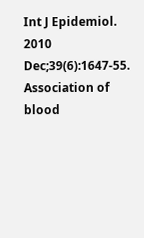Int J Epidemiol. 2010 Dec;39(6):1647-55. Association of blood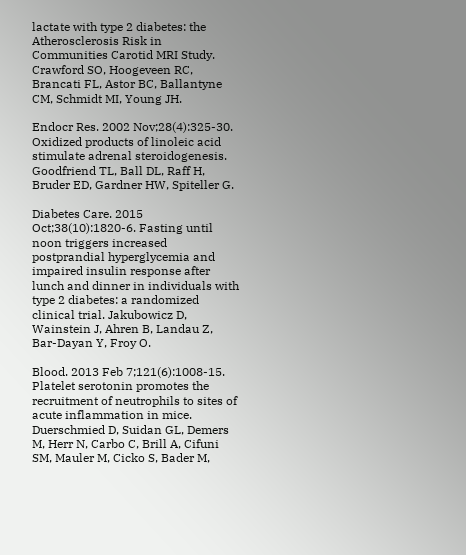lactate with type 2 diabetes: the Atherosclerosis Risk in Communities Carotid MRI Study. Crawford SO, Hoogeveen RC, Brancati FL, Astor BC, Ballantyne CM, Schmidt MI, Young JH.

Endocr Res. 2002 Nov;28(4):325-30. Oxidized products of linoleic acid stimulate adrenal steroidogenesis. Goodfriend TL, Ball DL, Raff H, Bruder ED, Gardner HW, Spiteller G.

Diabetes Care. 2015 Oct;38(10):1820-6. Fasting until noon triggers increased postprandial hyperglycemia and impaired insulin response after lunch and dinner in individuals with type 2 diabetes: a randomized clinical trial. Jakubowicz D, Wainstein J, Ahren B, Landau Z, Bar-Dayan Y, Froy O.

Blood. 2013 Feb 7;121(6):1008-15. Platelet serotonin promotes the recruitment of neutrophils to sites of acute inflammation in mice. Duerschmied D, Suidan GL, Demers M, Herr N, Carbo C, Brill A, Cifuni SM, Mauler M, Cicko S, Bader M,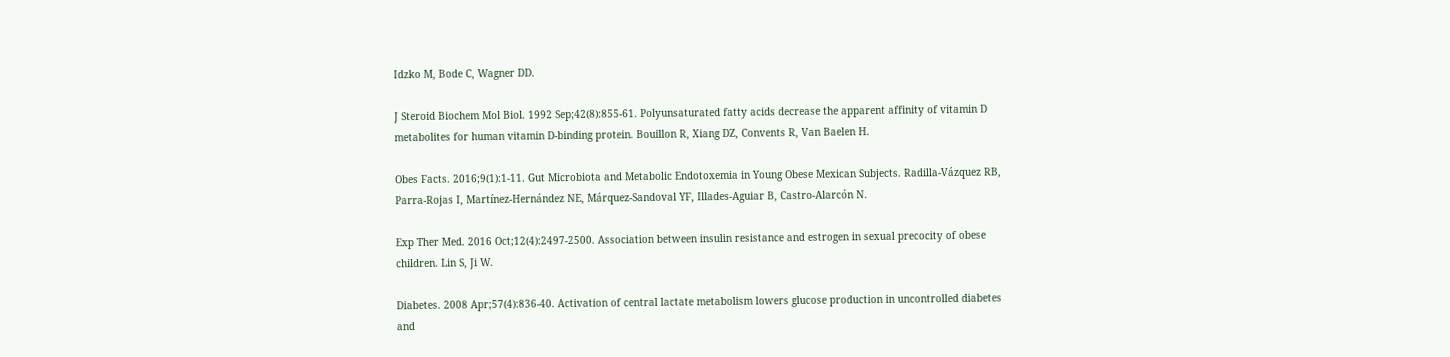Idzko M, Bode C, Wagner DD.

J Steroid Biochem Mol Biol. 1992 Sep;42(8):855-61. Polyunsaturated fatty acids decrease the apparent affinity of vitamin D metabolites for human vitamin D-binding protein. Bouillon R, Xiang DZ, Convents R, Van Baelen H.

Obes Facts. 2016;9(1):1-11. Gut Microbiota and Metabolic Endotoxemia in Young Obese Mexican Subjects. Radilla-Vázquez RB, Parra-Rojas I, Martínez-Hernández NE, Márquez-Sandoval YF, Illades-Aguiar B, Castro-Alarcón N.

Exp Ther Med. 2016 Oct;12(4):2497-2500. Association between insulin resistance and estrogen in sexual precocity of obese children. Lin S, Ji W.

Diabetes. 2008 Apr;57(4):836-40. Activation of central lactate metabolism lowers glucose production in uncontrolled diabetes and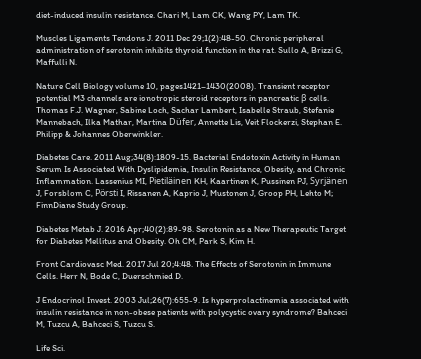diet-induced insulin resistance. Chari M, Lam CK, Wang PY, Lam TK.

Muscles Ligaments Tendons J. 2011 Dec 29;1(2):48-50. Chronic peripheral administration of serotonin inhibits thyroid function in the rat. Sullo A, Brizzi G, Maffulli N.

Nature Cell Biology volume 10, pages1421–1430(2008). Transient receptor potential M3 channels are ionotropic steroid receptors in pancreatic β cells. Thomas F.J. Wagner, Sabine Loch, Sachar Lambert, Isabelle Straub, Stefanie Mannebach, Ilka Mathar, Martina Düfer, Annette Lis, Veit Flockerzi, Stephan E. Philipp & Johannes Oberwinkler.

Diabetes Care. 2011 Aug;34(8):1809-15. Bacterial Endotoxin Activity in Human Serum Is Associated With Dyslipidemia, Insulin Resistance, Obesity, and Chronic Inflammation. Lassenius MI, Pietiläinen KH, Kaartinen K, Pussinen PJ, Syrjänen J, Forsblom C, Pörsti I, Rissanen A, Kaprio J, Mustonen J, Groop PH, Lehto M; FinnDiane Study Group.

Diabetes Metab J. 2016 Apr;40(2):89-98. Serotonin as a New Therapeutic Target for Diabetes Mellitus and Obesity. Oh CM, Park S, Kim H.

Front Cardiovasc Med. 2017 Jul 20;4:48. The Effects of Serotonin in Immune Cells. Herr N, Bode C, Duerschmied D.

J Endocrinol Invest. 2003 Jul;26(7):655-9. Is hyperprolactinemia associated with insulin resistance in non-obese patients with polycystic ovary syndrome? Bahceci M, Tuzcu A, Bahceci S, Tuzcu S.

Life Sci.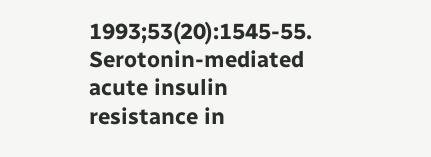1993;53(20):1545-55. Serotonin-mediated acute insulin resistance in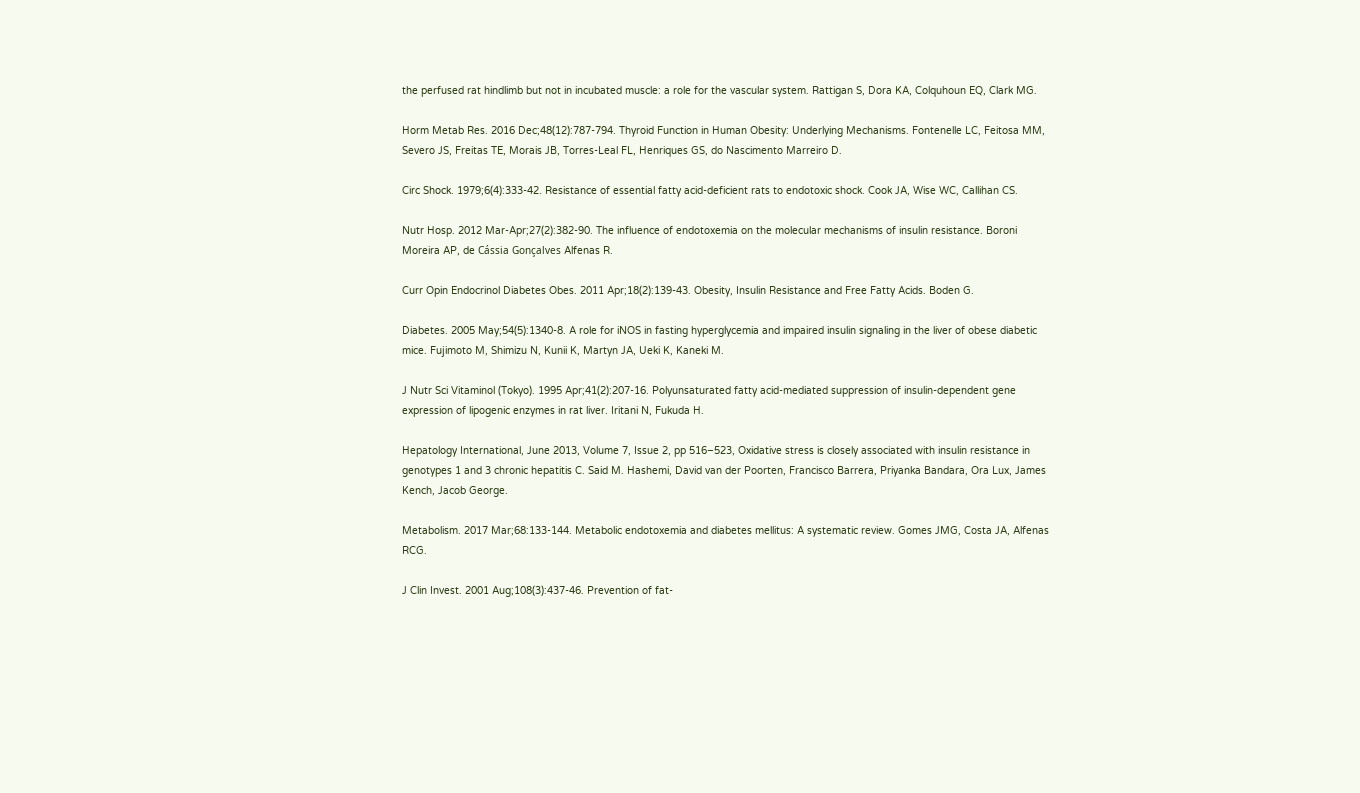the perfused rat hindlimb but not in incubated muscle: a role for the vascular system. Rattigan S, Dora KA, Colquhoun EQ, Clark MG.

Horm Metab Res. 2016 Dec;48(12):787-794. Thyroid Function in Human Obesity: Underlying Mechanisms. Fontenelle LC, Feitosa MM, Severo JS, Freitas TE, Morais JB, Torres-Leal FL, Henriques GS, do Nascimento Marreiro D.

Circ Shock. 1979;6(4):333-42. Resistance of essential fatty acid-deficient rats to endotoxic shock. Cook JA, Wise WC, Callihan CS.

Nutr Hosp. 2012 Mar-Apr;27(2):382-90. The influence of endotoxemia on the molecular mechanisms of insulin resistance. Boroni Moreira AP, de Cássia Gonçalves Alfenas R.

Curr Opin Endocrinol Diabetes Obes. 2011 Apr;18(2):139-43. Obesity, Insulin Resistance and Free Fatty Acids. Boden G.

Diabetes. 2005 May;54(5):1340-8. A role for iNOS in fasting hyperglycemia and impaired insulin signaling in the liver of obese diabetic mice. Fujimoto M, Shimizu N, Kunii K, Martyn JA, Ueki K, Kaneki M.

J Nutr Sci Vitaminol (Tokyo). 1995 Apr;41(2):207-16. Polyunsaturated fatty acid-mediated suppression of insulin-dependent gene expression of lipogenic enzymes in rat liver. Iritani N, Fukuda H.

Hepatology International, June 2013, Volume 7, Issue 2, pp 516–523, Oxidative stress is closely associated with insulin resistance in genotypes 1 and 3 chronic hepatitis C. Said M. Hashemi, David van der Poorten, Francisco Barrera, Priyanka Bandara, Ora Lux, James Kench, Jacob George.

Metabolism. 2017 Mar;68:133-144. Metabolic endotoxemia and diabetes mellitus: A systematic review. Gomes JMG, Costa JA, Alfenas RCG.

J Clin Invest. 2001 Aug;108(3):437-46. Prevention of fat-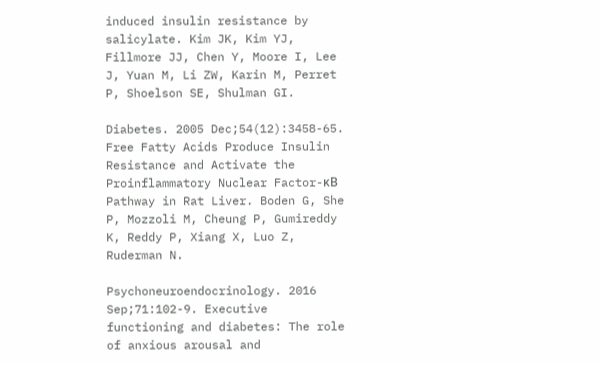induced insulin resistance by salicylate. Kim JK, Kim YJ, Fillmore JJ, Chen Y, Moore I, Lee J, Yuan M, Li ZW, Karin M, Perret P, Shoelson SE, Shulman GI.

Diabetes. 2005 Dec;54(12):3458-65. Free Fatty Acids Produce Insulin Resistance and Activate the Proinflammatory Nuclear Factor-κB Pathway in Rat Liver. Boden G, She P, Mozzoli M, Cheung P, Gumireddy K, Reddy P, Xiang X, Luo Z, Ruderman N.

Psychoneuroendocrinology. 2016 Sep;71:102-9. Executive functioning and diabetes: The role of anxious arousal and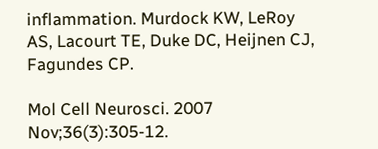inflammation. Murdock KW, LeRoy AS, Lacourt TE, Duke DC, Heijnen CJ, Fagundes CP.

Mol Cell Neurosci. 2007 Nov;36(3):305-12.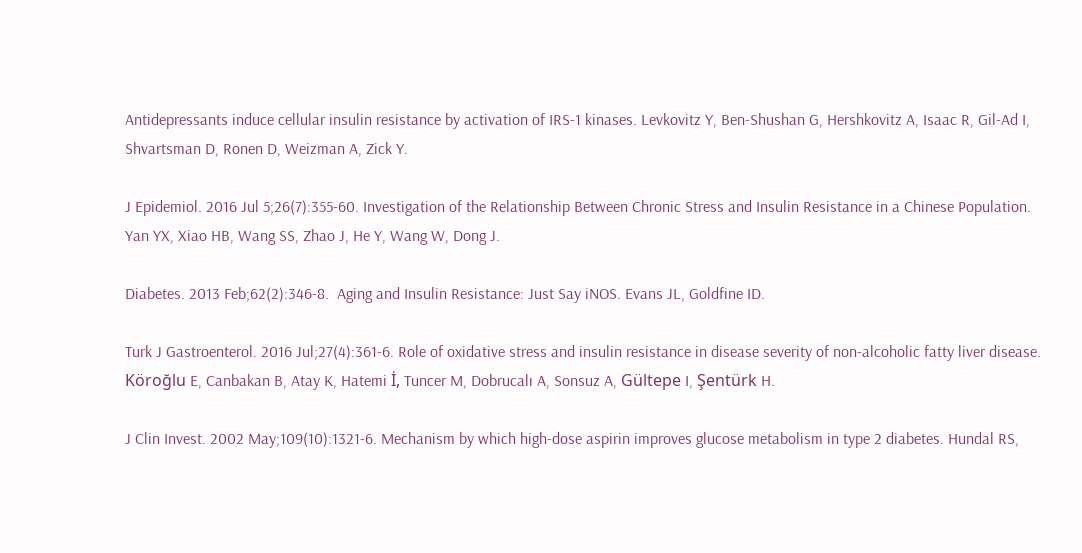Antidepressants induce cellular insulin resistance by activation of IRS-1 kinases. Levkovitz Y, Ben-Shushan G, Hershkovitz A, Isaac R, Gil-Ad I, Shvartsman D, Ronen D, Weizman A, Zick Y.

J Epidemiol. 2016 Jul 5;26(7):355-60. Investigation of the Relationship Between Chronic Stress and Insulin Resistance in a Chinese Population. Yan YX, Xiao HB, Wang SS, Zhao J, He Y, Wang W, Dong J.

Diabetes. 2013 Feb;62(2):346-8.  Aging and Insulin Resistance: Just Say iNOS. Evans JL, Goldfine ID.

Turk J Gastroenterol. 2016 Jul;27(4):361-6. Role of oxidative stress and insulin resistance in disease severity of non-alcoholic fatty liver disease. Köroğlu E, Canbakan B, Atay K, Hatemi İ, Tuncer M, Dobrucalı A, Sonsuz A, Gültepe I, Şentürk H.

J Clin Invest. 2002 May;109(10):1321-6. Mechanism by which high-dose aspirin improves glucose metabolism in type 2 diabetes. Hundal RS,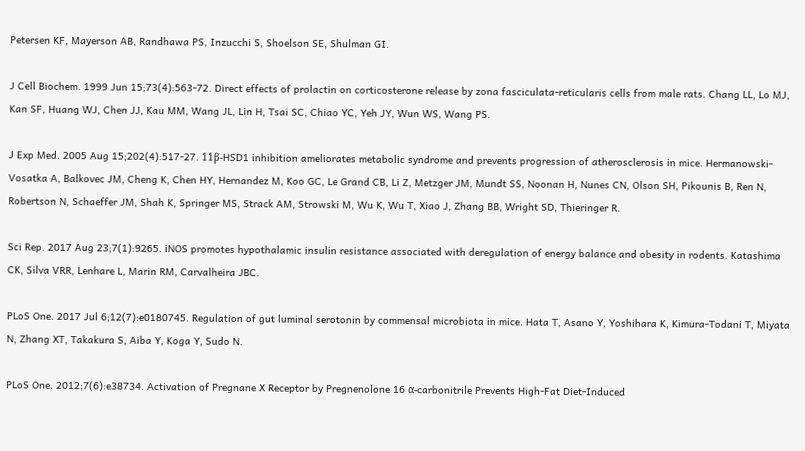Petersen KF, Mayerson AB, Randhawa PS, Inzucchi S, Shoelson SE, Shulman GI.

J Cell Biochem. 1999 Jun 15;73(4):563-72. Direct effects of prolactin on corticosterone release by zona fasciculata-reticularis cells from male rats. Chang LL, Lo MJ, Kan SF, Huang WJ, Chen JJ, Kau MM, Wang JL, Lin H, Tsai SC, Chiao YC, Yeh JY, Wun WS, Wang PS.

J Exp Med. 2005 Aug 15;202(4):517-27. 11β-HSD1 inhibition ameliorates metabolic syndrome and prevents progression of atherosclerosis in mice. Hermanowski-Vosatka A, Balkovec JM, Cheng K, Chen HY, Hernandez M, Koo GC, Le Grand CB, Li Z, Metzger JM, Mundt SS, Noonan H, Nunes CN, Olson SH, Pikounis B, Ren N, Robertson N, Schaeffer JM, Shah K, Springer MS, Strack AM, Strowski M, Wu K, Wu T, Xiao J, Zhang BB, Wright SD, Thieringer R.

Sci Rep. 2017 Aug 23;7(1):9265. iNOS promotes hypothalamic insulin resistance associated with deregulation of energy balance and obesity in rodents. Katashima CK, Silva VRR, Lenhare L, Marin RM, Carvalheira JBC.

PLoS One. 2017 Jul 6;12(7):e0180745. Regulation of gut luminal serotonin by commensal microbiota in mice. Hata T, Asano Y, Yoshihara K, Kimura-Todani T, Miyata N, Zhang XT, Takakura S, Aiba Y, Koga Y, Sudo N.

PLoS One. 2012;7(6):e38734. Activation of Pregnane X Receptor by Pregnenolone 16 α-carbonitrile Prevents High-Fat Diet-Induced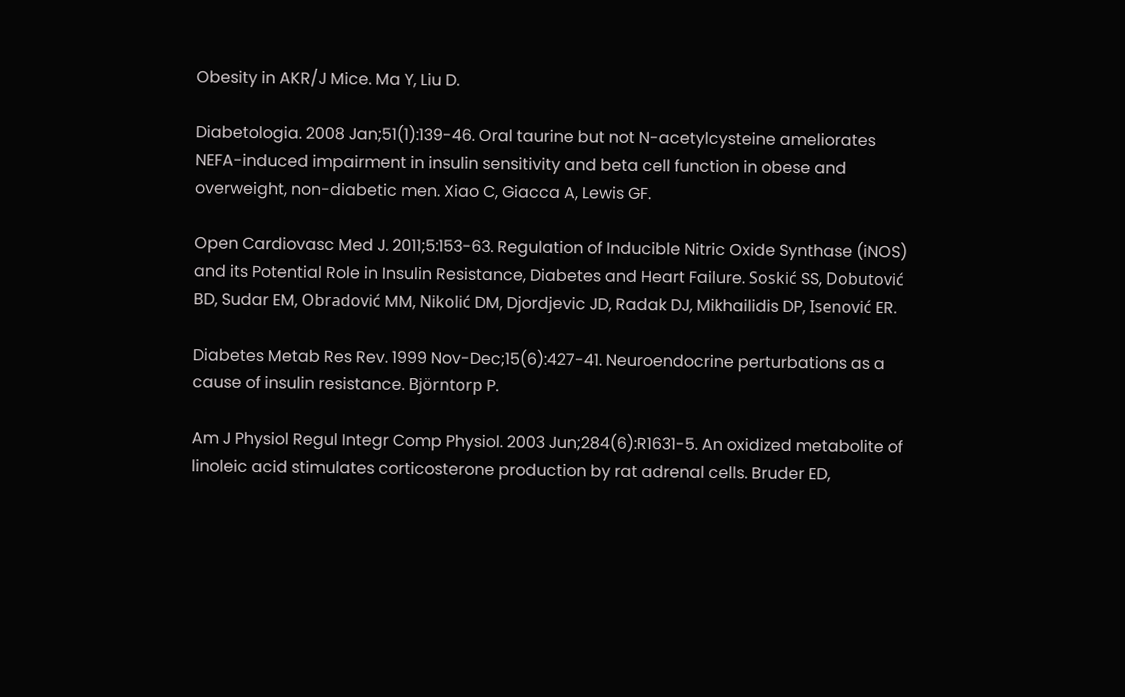Obesity in AKR/J Mice. Ma Y, Liu D.

Diabetologia. 2008 Jan;51(1):139-46. Oral taurine but not N-acetylcysteine ameliorates NEFA-induced impairment in insulin sensitivity and beta cell function in obese and overweight, non-diabetic men. Xiao C, Giacca A, Lewis GF.

Open Cardiovasc Med J. 2011;5:153-63. Regulation of Inducible Nitric Oxide Synthase (iNOS) and its Potential Role in Insulin Resistance, Diabetes and Heart Failure. Soskić SS, Dobutović BD, Sudar EM, Obradović MM, Nikolić DM, Djordjevic JD, Radak DJ, Mikhailidis DP, Isenović ER.

Diabetes Metab Res Rev. 1999 Nov-Dec;15(6):427-41. Neuroendocrine perturbations as a cause of insulin resistance. Björntorp P.

Am J Physiol Regul Integr Comp Physiol. 2003 Jun;284(6):R1631-5. An oxidized metabolite of linoleic acid stimulates corticosterone production by rat adrenal cells. Bruder ED,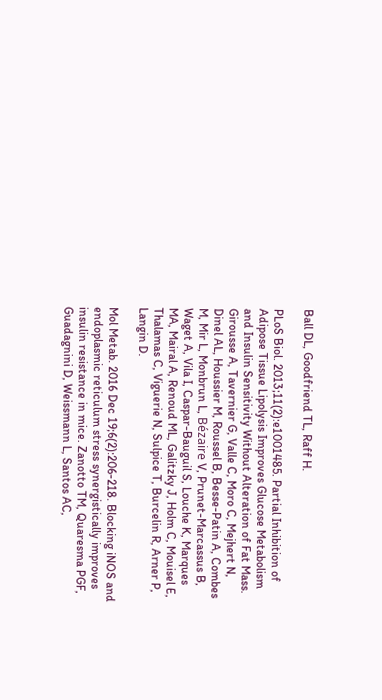Ball DL, Goodfriend TL, Raff H.

PLoS Biol. 2013;11(2):e1001485. Partial Inhibition of Adipose Tissue Lipolysis Improves Glucose Metabolism and Insulin Sensitivity Without Alteration of Fat Mass. Girousse A, Tavernier G, Valle C, Moro C, Mejhert N, Dinel AL, Houssier M, Roussel B, Besse-Patin A, Combes M, Mir L, Monbrun L, Bézaire V, Prunet-Marcassus B, Waget A, Vila I, Caspar-Bauguil S, Louche K, Marques MA, Mairal A, Renoud ML, Galitzky J, Holm C, Mouisel E, Thalamas C, Viguerie N, Sulpice T, Burcelin R, Arner P, Langin D.

Mol Metab. 2016 Dec 19;6(2):206-218. Blocking iNOS and endoplasmic reticulum stress synergistically improves insulin resistance in mice. Zanotto TM, Quaresma PGF, Guadagnini D, Weissmann L, Santos AC,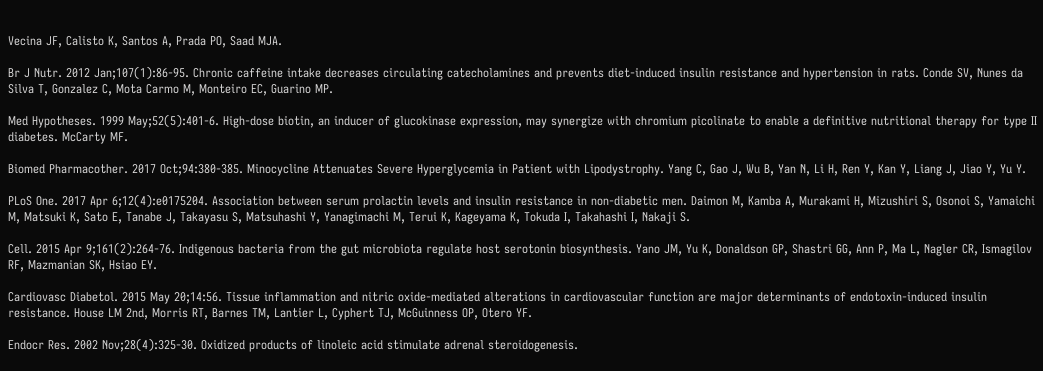Vecina JF, Calisto K, Santos A, Prada PO, Saad MJA.

Br J Nutr. 2012 Jan;107(1):86-95. Chronic caffeine intake decreases circulating catecholamines and prevents diet-induced insulin resistance and hypertension in rats. Conde SV, Nunes da Silva T, Gonzalez C, Mota Carmo M, Monteiro EC, Guarino MP.

Med Hypotheses. 1999 May;52(5):401-6. High-dose biotin, an inducer of glucokinase expression, may synergize with chromium picolinate to enable a definitive nutritional therapy for type II diabetes. McCarty MF.

Biomed Pharmacother. 2017 Oct;94:380-385. Minocycline Attenuates Severe Hyperglycemia in Patient with Lipodystrophy. Yang C, Gao J, Wu B, Yan N, Li H, Ren Y, Kan Y, Liang J, Jiao Y, Yu Y.

PLoS One. 2017 Apr 6;12(4):e0175204. Association between serum prolactin levels and insulin resistance in non-diabetic men. Daimon M, Kamba A, Murakami H, Mizushiri S, Osonoi S, Yamaichi M, Matsuki K, Sato E, Tanabe J, Takayasu S, Matsuhashi Y, Yanagimachi M, Terui K, Kageyama K, Tokuda I, Takahashi I, Nakaji S.

Cell. 2015 Apr 9;161(2):264-76. Indigenous bacteria from the gut microbiota regulate host serotonin biosynthesis. Yano JM, Yu K, Donaldson GP, Shastri GG, Ann P, Ma L, Nagler CR, Ismagilov RF, Mazmanian SK, Hsiao EY.

Cardiovasc Diabetol. 2015 May 20;14:56. Tissue inflammation and nitric oxide-mediated alterations in cardiovascular function are major determinants of endotoxin-induced insulin resistance. House LM 2nd, Morris RT, Barnes TM, Lantier L, Cyphert TJ, McGuinness OP, Otero YF.

Endocr Res. 2002 Nov;28(4):325-30. Oxidized products of linoleic acid stimulate adrenal steroidogenesis.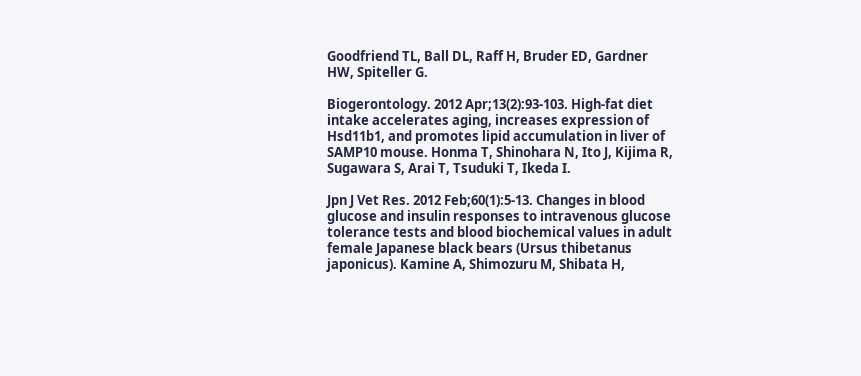Goodfriend TL, Ball DL, Raff H, Bruder ED, Gardner HW, Spiteller G.

Biogerontology. 2012 Apr;13(2):93-103. High-fat diet intake accelerates aging, increases expression of Hsd11b1, and promotes lipid accumulation in liver of SAMP10 mouse. Honma T, Shinohara N, Ito J, Kijima R, Sugawara S, Arai T, Tsuduki T, Ikeda I.

Jpn J Vet Res. 2012 Feb;60(1):5-13. Changes in blood glucose and insulin responses to intravenous glucose tolerance tests and blood biochemical values in adult female Japanese black bears (Ursus thibetanus japonicus). Kamine A, Shimozuru M, Shibata H,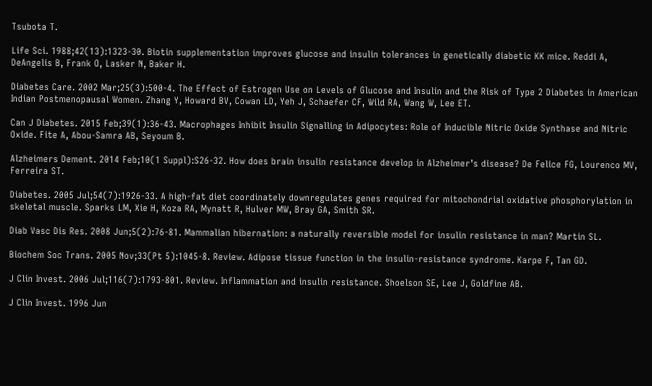Tsubota T.

Life Sci. 1988;42(13):1323-30. Biotin supplementation improves glucose and insulin tolerances in genetically diabetic KK mice. Reddi A, DeAngelis B, Frank O, Lasker N, Baker H.

Diabetes Care. 2002 Mar;25(3):500-4. The Effect of Estrogen Use on Levels of Glucose and Insulin and the Risk of Type 2 Diabetes in American Indian Postmenopausal Women. Zhang Y, Howard BV, Cowan LD, Yeh J, Schaefer CF, Wild RA, Wang W, Lee ET.

Can J Diabetes. 2015 Feb;39(1):36-43. Macrophages Inhibit Insulin Signalling in Adipocytes: Role of Inducible Nitric Oxide Synthase and Nitric Oxide. Fite A, Abou-Samra AB, Seyoum B.

Alzheimers Dement. 2014 Feb;10(1 Suppl):S26-32. How does brain insulin resistance develop in Alzheimer’s disease? De Felice FG, Lourenco MV, Ferreira ST.

Diabetes. 2005 Jul;54(7):1926-33. A high-fat diet coordinately downregulates genes required for mitochondrial oxidative phosphorylation in skeletal muscle. Sparks LM, Xie H, Koza RA, Mynatt R, Hulver MW, Bray GA, Smith SR.

Diab Vasc Dis Res. 2008 Jun;5(2):76-81. Mammalian hibernation: a naturally reversible model for insulin resistance in man? Martin SL.

Biochem Soc Trans. 2005 Nov;33(Pt 5):1045-8. Review. Adipose tissue function in the insulin-resistance syndrome. Karpe F, Tan GD.

J Clin Invest. 2006 Jul;116(7):1793-801. Review. Inflammation and insulin resistance. Shoelson SE, Lee J, Goldfine AB.

J Clin Invest. 1996 Jun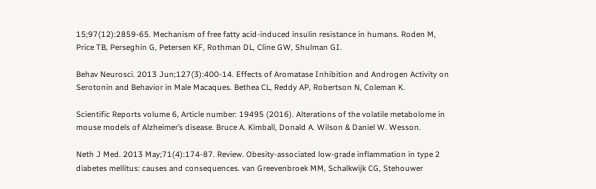15;97(12):2859-65. Mechanism of free fatty acid-induced insulin resistance in humans. Roden M, Price TB, Perseghin G, Petersen KF, Rothman DL, Cline GW, Shulman GI.

Behav Neurosci. 2013 Jun;127(3):400-14. Effects of Aromatase Inhibition and Androgen Activity on Serotonin and Behavior in Male Macaques. Bethea CL, Reddy AP, Robertson N, Coleman K.

Scientific Reports volume 6, Article number: 19495 (2016). Alterations of the volatile metabolome in mouse models of Alzheimer’s disease. Bruce A. Kimball, Donald A. Wilson & Daniel W. Wesson.

Neth J Med. 2013 May;71(4):174-87. Review. Obesity-associated low-grade inflammation in type 2 diabetes mellitus: causes and consequences. van Greevenbroek MM, Schalkwijk CG, Stehouwer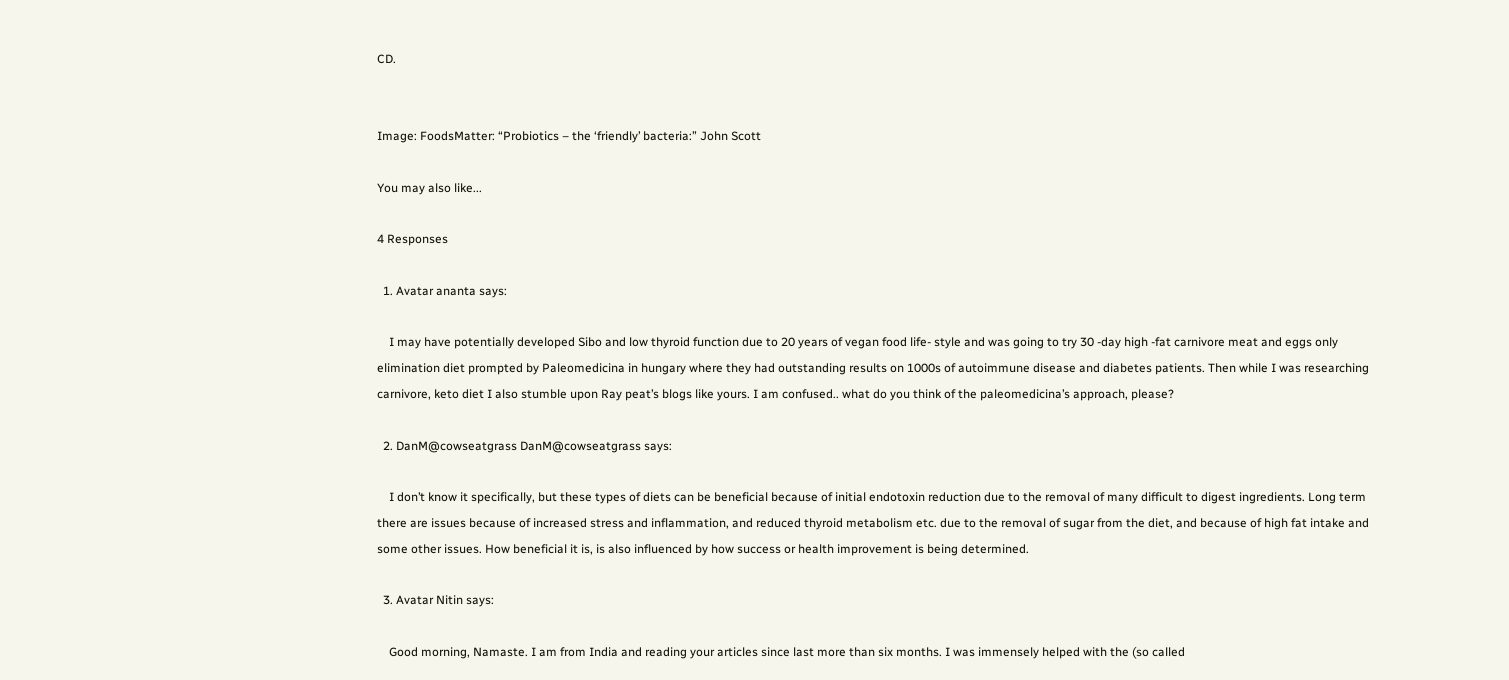CD.


Image: FoodsMatter: “Probiotics – the ‘friendly’ bacteria:” John Scott

You may also like...

4 Responses

  1. Avatar ananta says:

    I may have potentially developed Sibo and low thyroid function due to 20 years of vegan food life- style and was going to try 30 -day high -fat carnivore meat and eggs only elimination diet prompted by Paleomedicina in hungary where they had outstanding results on 1000s of autoimmune disease and diabetes patients. Then while I was researching carnivore, keto diet I also stumble upon Ray peat’s blogs like yours. I am confused.. what do you think of the paleomedicina’s approach, please?

  2. DanM@cowseatgrass DanM@cowseatgrass says:

    I don’t know it specifically, but these types of diets can be beneficial because of initial endotoxin reduction due to the removal of many difficult to digest ingredients. Long term there are issues because of increased stress and inflammation, and reduced thyroid metabolism etc. due to the removal of sugar from the diet, and because of high fat intake and some other issues. How beneficial it is, is also influenced by how success or health improvement is being determined.

  3. Avatar Nitin says:

    Good morning, Namaste. I am from India and reading your articles since last more than six months. I was immensely helped with the (so called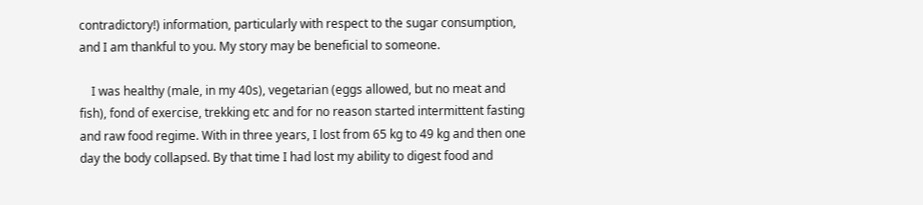contradictory!) information, particularly with respect to the sugar consumption, and I am thankful to you. My story may be beneficial to someone.

    I was healthy (male, in my 40s), vegetarian (eggs allowed, but no meat and fish), fond of exercise, trekking etc and for no reason started intermittent fasting and raw food regime. With in three years, I lost from 65 kg to 49 kg and then one day the body collapsed. By that time I had lost my ability to digest food and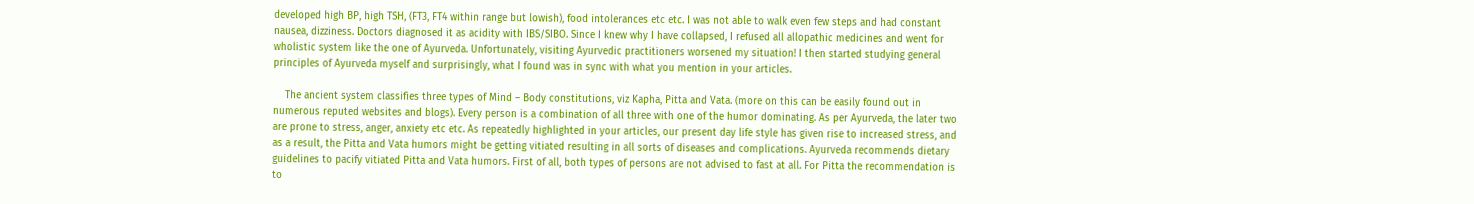developed high BP, high TSH, (FT3, FT4 within range but lowish), food intolerances etc etc. I was not able to walk even few steps and had constant nausea, dizziness. Doctors diagnosed it as acidity with IBS/SIBO. Since I knew why I have collapsed, I refused all allopathic medicines and went for wholistic system like the one of Ayurveda. Unfortunately, visiting Ayurvedic practitioners worsened my situation! I then started studying general principles of Ayurveda myself and surprisingly, what I found was in sync with what you mention in your articles.

    The ancient system classifies three types of Mind – Body constitutions, viz Kapha, Pitta and Vata. (more on this can be easily found out in numerous reputed websites and blogs). Every person is a combination of all three with one of the humor dominating. As per Ayurveda, the later two are prone to stress, anger, anxiety etc etc. As repeatedly highlighted in your articles, our present day life style has given rise to increased stress, and as a result, the Pitta and Vata humors might be getting vitiated resulting in all sorts of diseases and complications. Ayurveda recommends dietary guidelines to pacify vitiated Pitta and Vata humors. First of all, both types of persons are not advised to fast at all. For Pitta the recommendation is to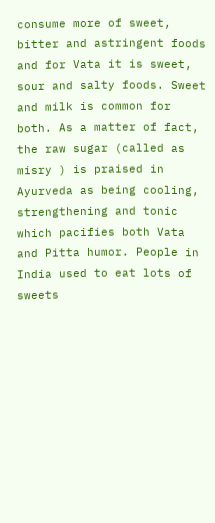consume more of sweet, bitter and astringent foods and for Vata it is sweet, sour and salty foods. Sweet and milk is common for both. As a matter of fact, the raw sugar (called as misry ) is praised in Ayurveda as being cooling, strengthening and tonic which pacifies both Vata and Pitta humor. People in India used to eat lots of sweets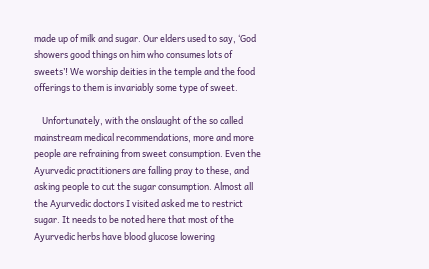made up of milk and sugar. Our elders used to say, ‘God showers good things on him who consumes lots of sweets’! We worship deities in the temple and the food offerings to them is invariably some type of sweet.

    Unfortunately, with the onslaught of the so called mainstream medical recommendations, more and more people are refraining from sweet consumption. Even the Ayurvedic practitioners are falling pray to these, and asking people to cut the sugar consumption. Almost all the Ayurvedic doctors I visited asked me to restrict sugar. It needs to be noted here that most of the Ayurvedic herbs have blood glucose lowering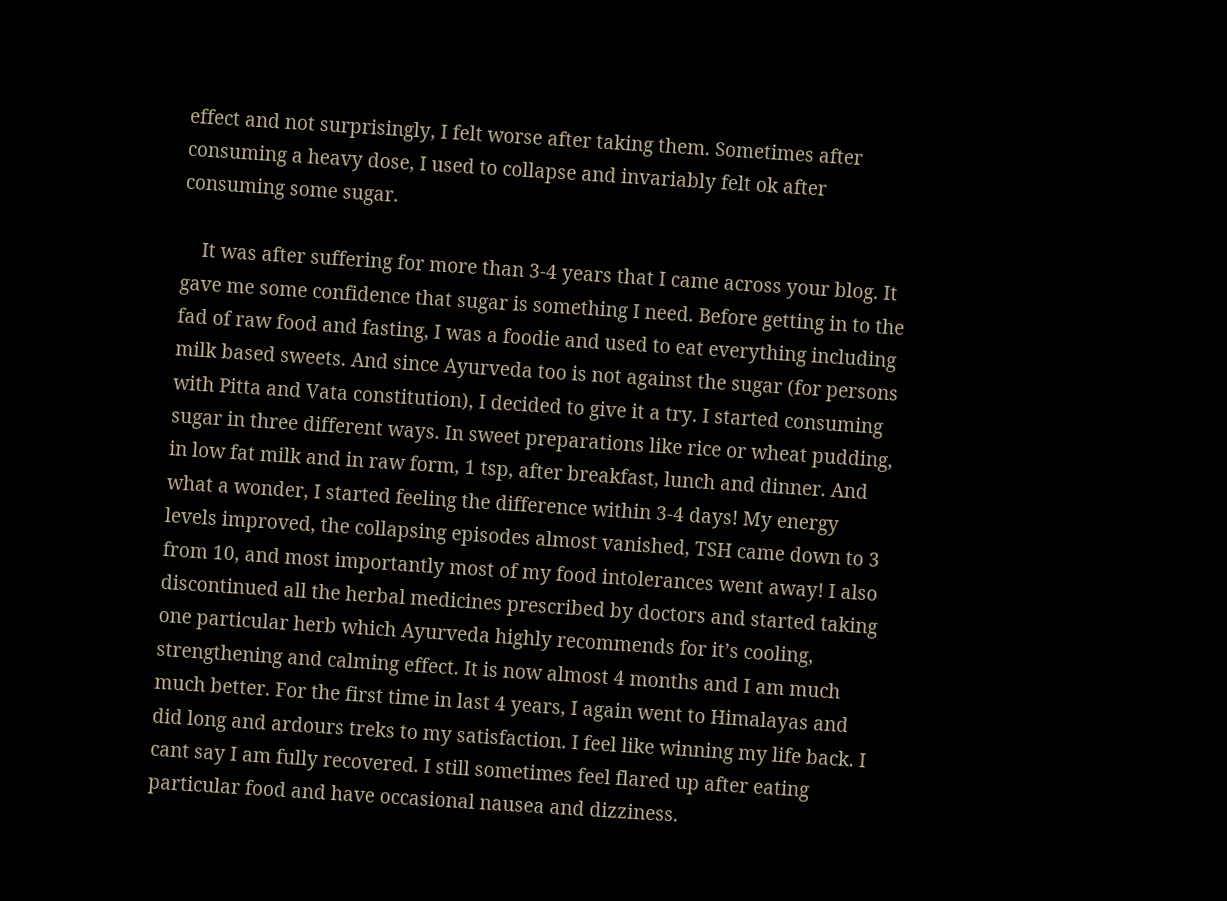effect and not surprisingly, I felt worse after taking them. Sometimes after consuming a heavy dose, I used to collapse and invariably felt ok after consuming some sugar.

    It was after suffering for more than 3-4 years that I came across your blog. It gave me some confidence that sugar is something I need. Before getting in to the fad of raw food and fasting, I was a foodie and used to eat everything including milk based sweets. And since Ayurveda too is not against the sugar (for persons with Pitta and Vata constitution), I decided to give it a try. I started consuming sugar in three different ways. In sweet preparations like rice or wheat pudding, in low fat milk and in raw form, 1 tsp, after breakfast, lunch and dinner. And what a wonder, I started feeling the difference within 3-4 days! My energy levels improved, the collapsing episodes almost vanished, TSH came down to 3 from 10, and most importantly most of my food intolerances went away! I also discontinued all the herbal medicines prescribed by doctors and started taking one particular herb which Ayurveda highly recommends for it’s cooling, strengthening and calming effect. It is now almost 4 months and I am much much better. For the first time in last 4 years, I again went to Himalayas and did long and ardours treks to my satisfaction. I feel like winning my life back. I cant say I am fully recovered. I still sometimes feel flared up after eating particular food and have occasional nausea and dizziness.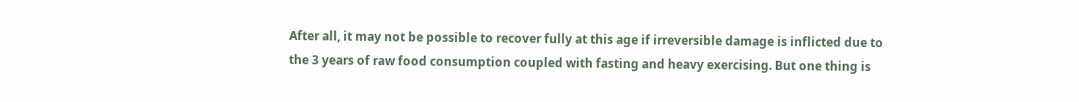After all, it may not be possible to recover fully at this age if irreversible damage is inflicted due to the 3 years of raw food consumption coupled with fasting and heavy exercising. But one thing is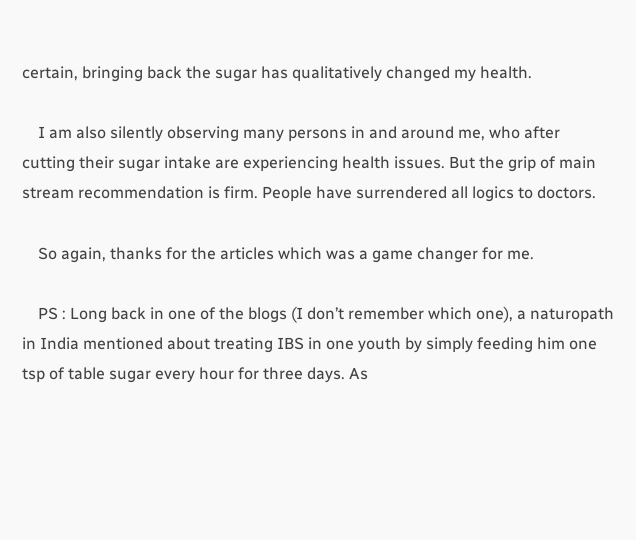certain, bringing back the sugar has qualitatively changed my health.

    I am also silently observing many persons in and around me, who after cutting their sugar intake are experiencing health issues. But the grip of main stream recommendation is firm. People have surrendered all logics to doctors.

    So again, thanks for the articles which was a game changer for me.

    PS : Long back in one of the blogs (I don’t remember which one), a naturopath in India mentioned about treating IBS in one youth by simply feeding him one tsp of table sugar every hour for three days. As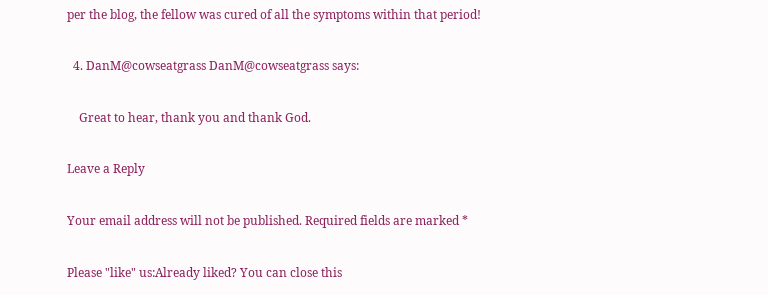per the blog, the fellow was cured of all the symptoms within that period!

  4. DanM@cowseatgrass DanM@cowseatgrass says:

    Great to hear, thank you and thank God.

Leave a Reply

Your email address will not be published. Required fields are marked *

Please "like" us:Already liked? You can close this